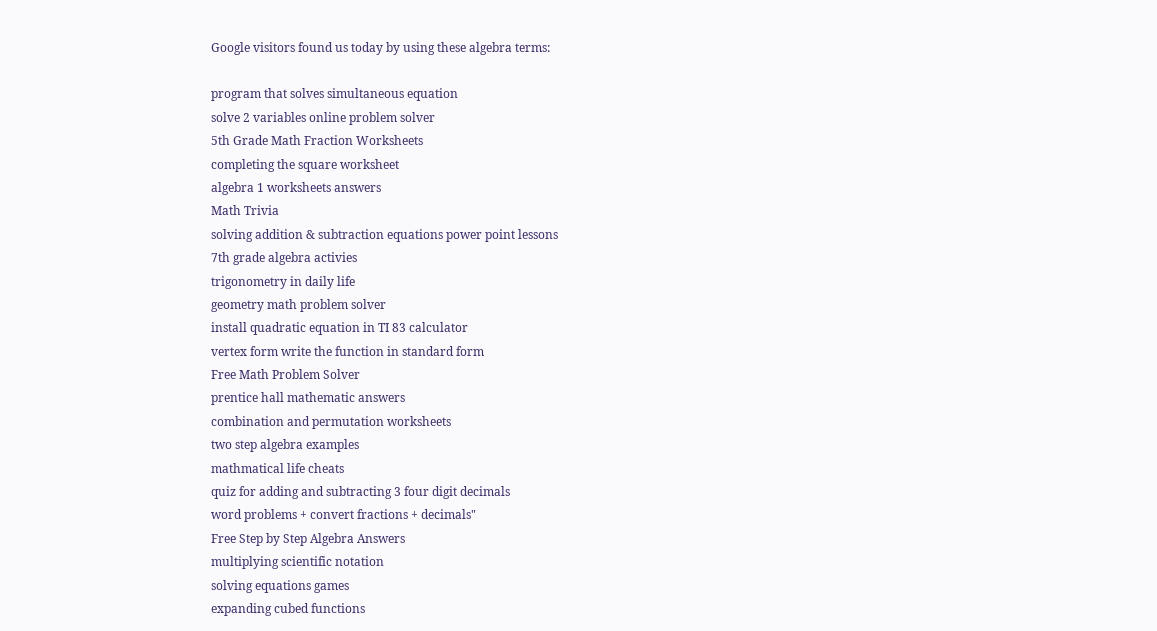Google visitors found us today by using these algebra terms:

program that solves simultaneous equation
solve 2 variables online problem solver
5th Grade Math Fraction Worksheets
completing the square worksheet
algebra 1 worksheets answers
Math Trivia
solving addition & subtraction equations power point lessons
7th grade algebra activies
trigonometry in daily life
geometry math problem solver
install quadratic equation in TI 83 calculator
vertex form write the function in standard form
Free Math Problem Solver
prentice hall mathematic answers
combination and permutation worksheets
two step algebra examples
mathmatical life cheats
quiz for adding and subtracting 3 four digit decimals
word problems + convert fractions + decimals"
Free Step by Step Algebra Answers
multiplying scientific notation
solving equations games
expanding cubed functions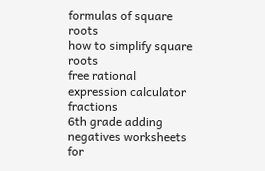formulas of square roots
how to simplify square roots
free rational expression calculator fractions
6th grade adding negatives worksheets for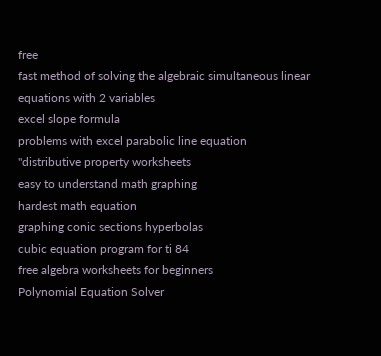free
fast method of solving the algebraic simultaneous linear equations with 2 variables
excel slope formula
problems with excel parabolic line equation
"distributive property worksheets
easy to understand math graphing
hardest math equation
graphing conic sections hyperbolas
cubic equation program for ti 84
free algebra worksheets for beginners
Polynomial Equation Solver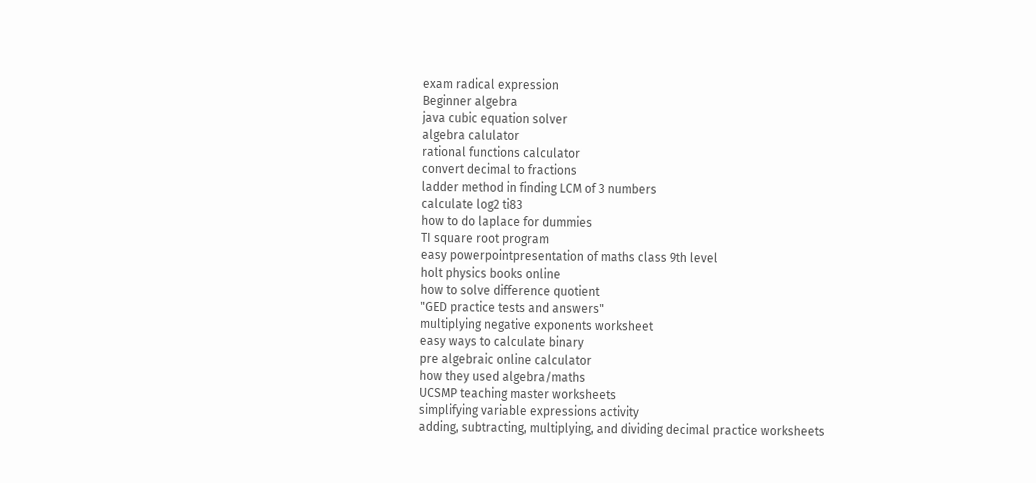exam radical expression
Beginner algebra
java cubic equation solver
algebra calulator
rational functions calculator
convert decimal to fractions
ladder method in finding LCM of 3 numbers
calculate log2 ti83
how to do laplace for dummies
TI square root program
easy powerpointpresentation of maths class 9th level
holt physics books online
how to solve difference quotient
"GED practice tests and answers"
multiplying negative exponents worksheet
easy ways to calculate binary
pre algebraic online calculator
how they used algebra/maths
UCSMP teaching master worksheets
simplifying variable expressions activity
adding, subtracting, multiplying, and dividing decimal practice worksheets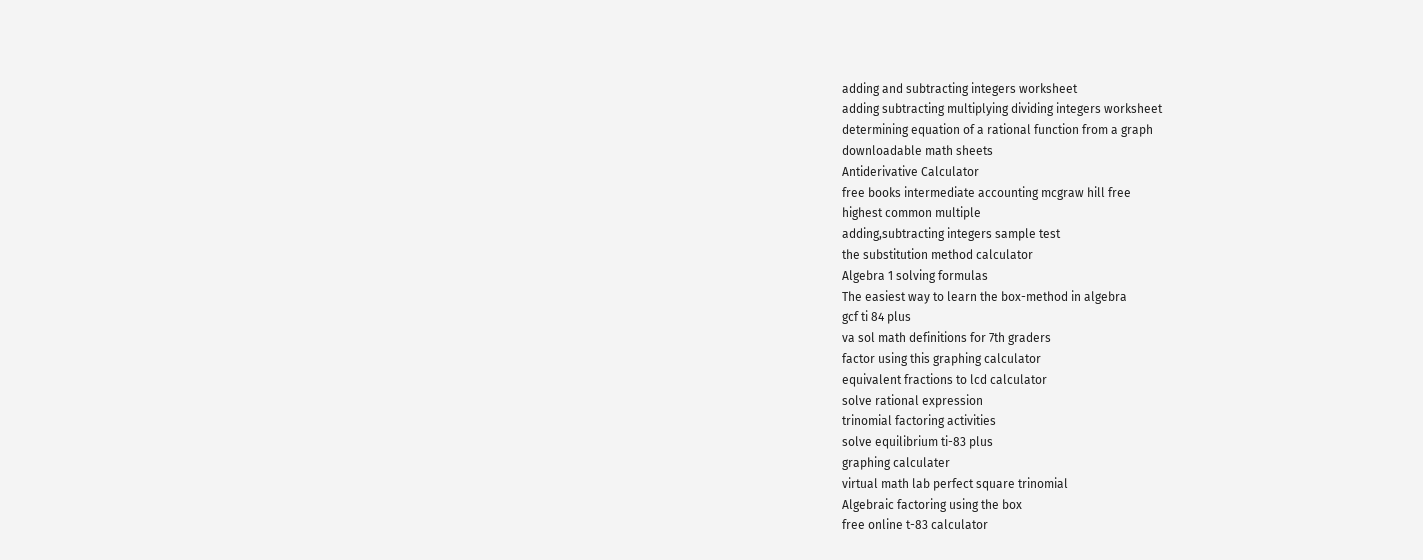adding and subtracting integers worksheet
adding subtracting multiplying dividing integers worksheet
determining equation of a rational function from a graph
downloadable math sheets
Antiderivative Calculator
free books intermediate accounting mcgraw hill free
highest common multiple
adding,subtracting integers sample test
the substitution method calculator
Algebra 1 solving formulas
The easiest way to learn the box-method in algebra
gcf ti 84 plus
va sol math definitions for 7th graders
factor using this graphing calculator
equivalent fractions to lcd calculator
solve rational expression
trinomial factoring activities
solve equilibrium ti-83 plus
graphing calculater
virtual math lab perfect square trinomial
Algebraic factoring using the box
free online t-83 calculator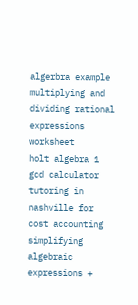algerbra example
multiplying and dividing rational expressions worksheet
holt algebra 1
gcd calculator
tutoring in nashville for cost accounting
simplifying algebraic expressions +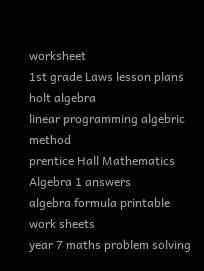worksheet
1st grade Laws lesson plans
holt algebra
linear programming algebric method
prentice Hall Mathematics Algebra 1 answers
algebra formula printable work sheets
year 7 maths problem solving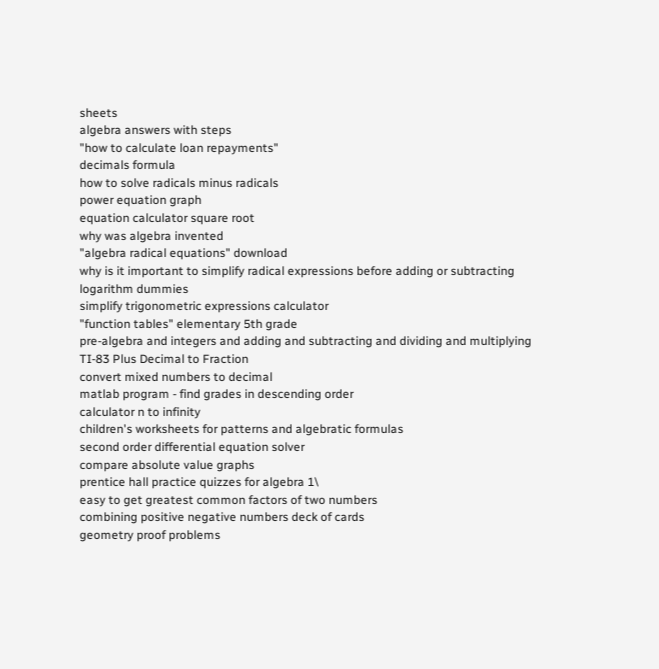sheets
algebra answers with steps
"how to calculate loan repayments"
decimals formula
how to solve radicals minus radicals
power equation graph
equation calculator square root
why was algebra invented
"algebra radical equations" download
why is it important to simplify radical expressions before adding or subtracting
logarithm dummies
simplify trigonometric expressions calculator
"function tables" elementary 5th grade
pre-algebra and integers and adding and subtracting and dividing and multiplying
TI-83 Plus Decimal to Fraction
convert mixed numbers to decimal
matlab program - find grades in descending order
calculator n to infinity
children's worksheets for patterns and algebratic formulas
second order differential equation solver
compare absolute value graphs
prentice hall practice quizzes for algebra 1\
easy to get greatest common factors of two numbers
combining positive negative numbers deck of cards
geometry proof problems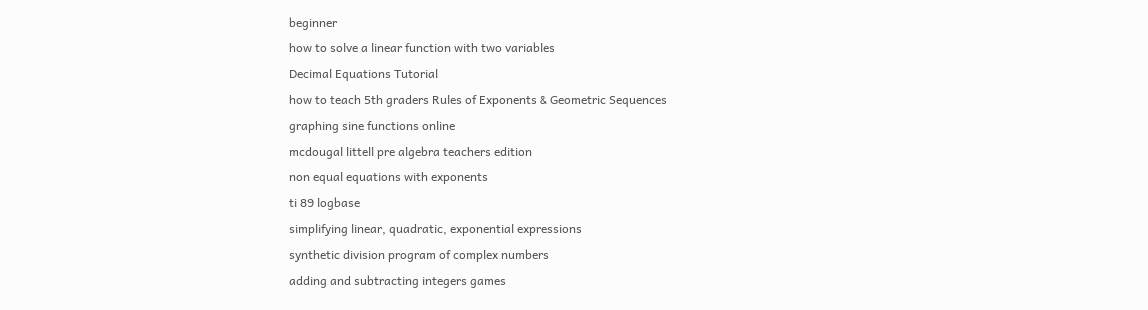beginner
how to solve a linear function with two variables
Decimal Equations Tutorial
how to teach 5th graders Rules of Exponents & Geometric Sequences
graphing sine functions online
mcdougal littell pre algebra teachers edition
non equal equations with exponents
ti 89 logbase
simplifying linear, quadratic, exponential expressions
synthetic division program of complex numbers
adding and subtracting integers games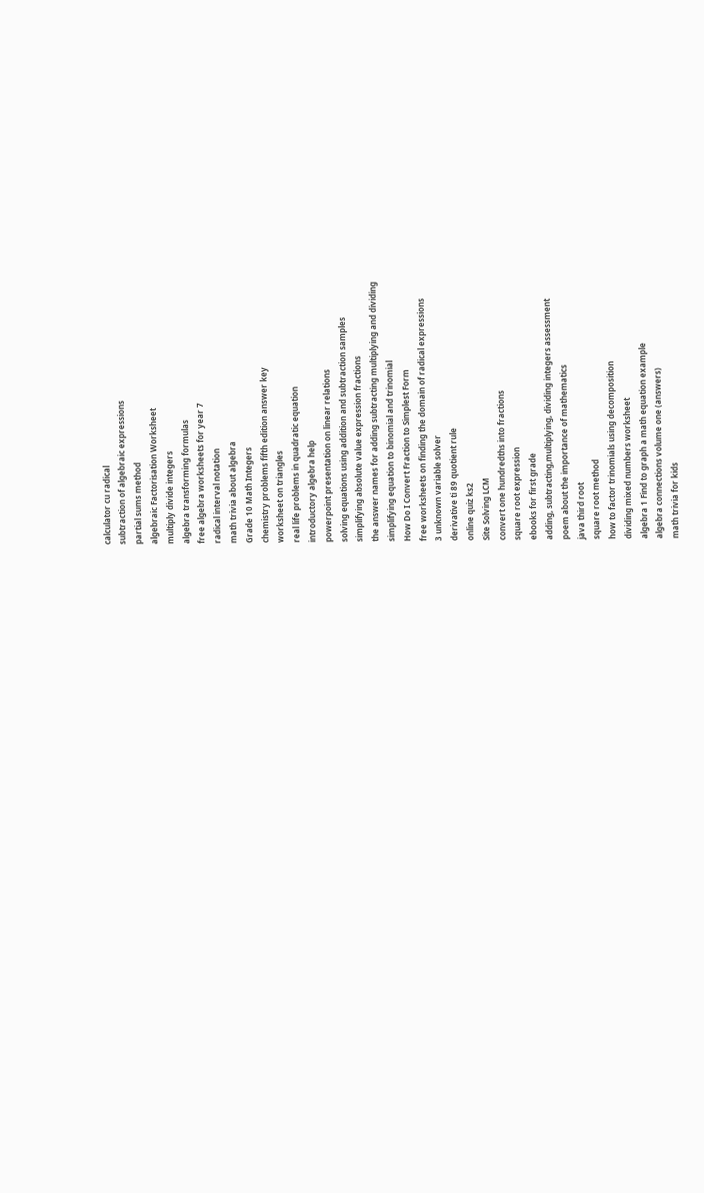calculator cu radical
subtraction of algebraic expressions
partial sums method
algebraic Factorisation Worksheet
multiply divide integers
algebra transforming formulas
free algebra worksheets for year 7
radical interval notation
math trivia about algebra
Grade 10 Math Integers
chemistry problems fifth edition answer key
worksheet on triangles
real life problems in quadratic equation
introductory algebra help
powerpoint presentation on linear relations
solving equations using addition and subtraction samples
simplifying absolute value expression fractions
the answer names for adding subtracting multiplying and dividing
simplifying equation to binomial and trinomial
How Do I Convert Fraction to Simplest Form
free worksheets on finding the domain of radical expressions
3 unknown variable solver
derivative ti 89 quotient rule
online quiz ks2
Site Solving LCM
convert one hundredths into fractions
square root expression
ebooks for first grade
adding, subtracting,multiplying, dividing integers assessment
poem about the importance of mathematics
java third root
square root method
how to factor trinomials using decomposition
dividing mixed numbers worksheet
algebra 1 Find to graph a math equation example
algebra connections volume one (answers)
math trivia for kids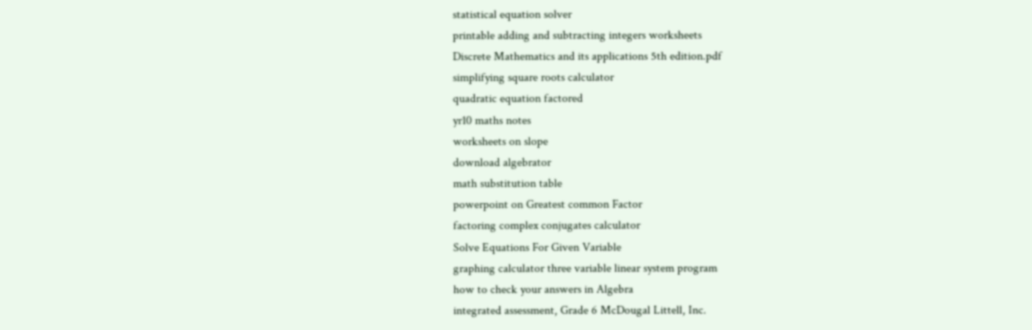statistical equation solver
printable adding and subtracting integers worksheets
Discrete Mathematics and its applications 5th edition.pdf
simplifying square roots calculator
quadratic equation factored
yr10 maths notes
worksheets on slope
download algebrator
math substitution table
powerpoint on Greatest common Factor
factoring complex conjugates calculator
Solve Equations For Given Variable
graphing calculator three variable linear system program
how to check your answers in Algebra
integrated assessment, Grade 6 McDougal Littell, Inc.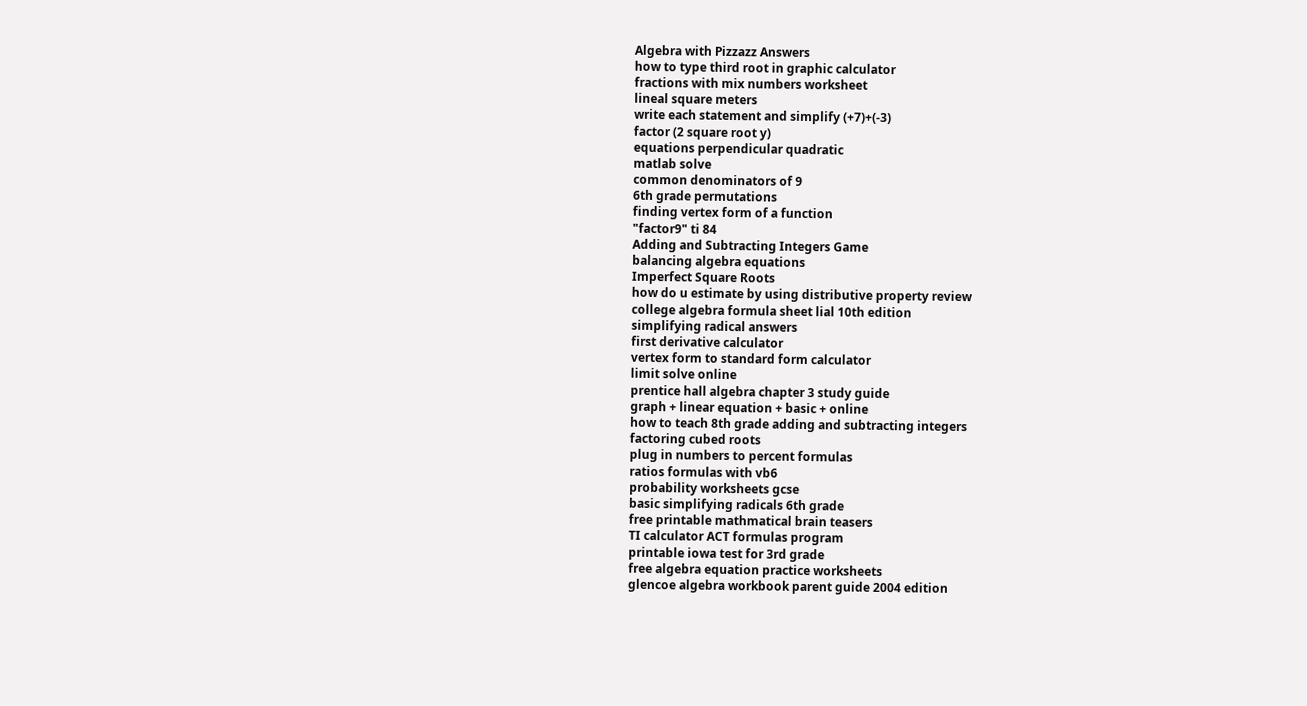Algebra with Pizzazz Answers
how to type third root in graphic calculator
fractions with mix numbers worksheet
lineal square meters
write each statement and simplify (+7)+(-3)
factor (2 square root y)
equations perpendicular quadratic
matlab solve
common denominators of 9
6th grade permutations
finding vertex form of a function
"factor9" ti 84
Adding and Subtracting Integers Game
balancing algebra equations
Imperfect Square Roots
how do u estimate by using distributive property review
college algebra formula sheet lial 10th edition
simplifying radical answers
first derivative calculator
vertex form to standard form calculator
limit solve online
prentice hall algebra chapter 3 study guide
graph + linear equation + basic + online
how to teach 8th grade adding and subtracting integers
factoring cubed roots
plug in numbers to percent formulas
ratios formulas with vb6
probability worksheets gcse
basic simplifying radicals 6th grade
free printable mathmatical brain teasers
TI calculator ACT formulas program
printable iowa test for 3rd grade
free algebra equation practice worksheets
glencoe algebra workbook parent guide 2004 edition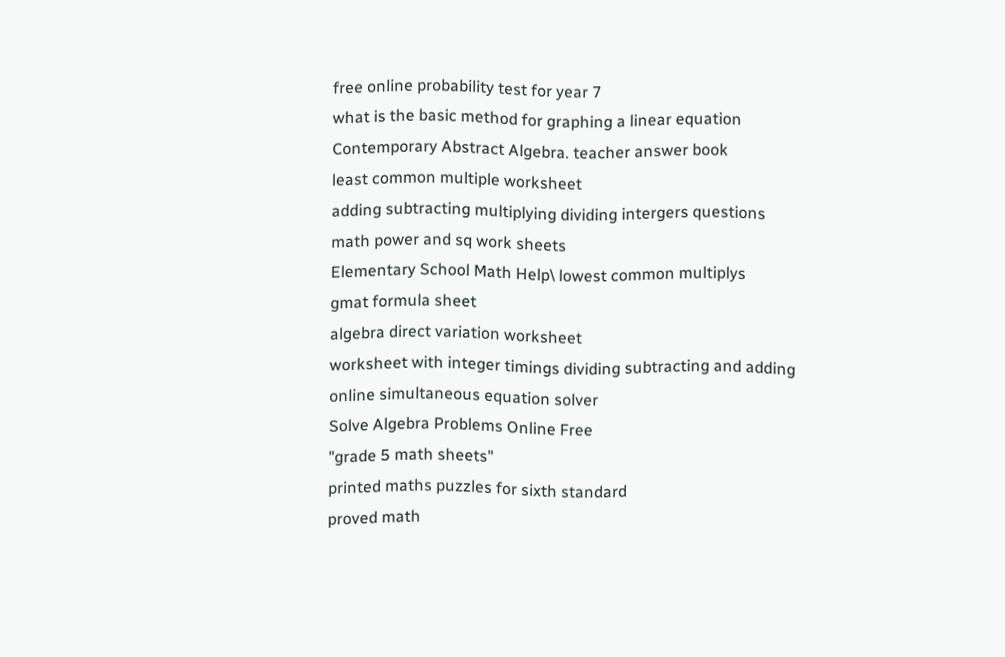free online probability test for year 7
what is the basic method for graphing a linear equation
Contemporary Abstract Algebra. teacher answer book
least common multiple worksheet
adding subtracting multiplying dividing intergers questions
math power and sq work sheets
Elementary School Math Help\ lowest common multiplys
gmat formula sheet
algebra direct variation worksheet
worksheet with integer timings dividing subtracting and adding
online simultaneous equation solver
Solve Algebra Problems Online Free
"grade 5 math sheets"
printed maths puzzles for sixth standard
proved math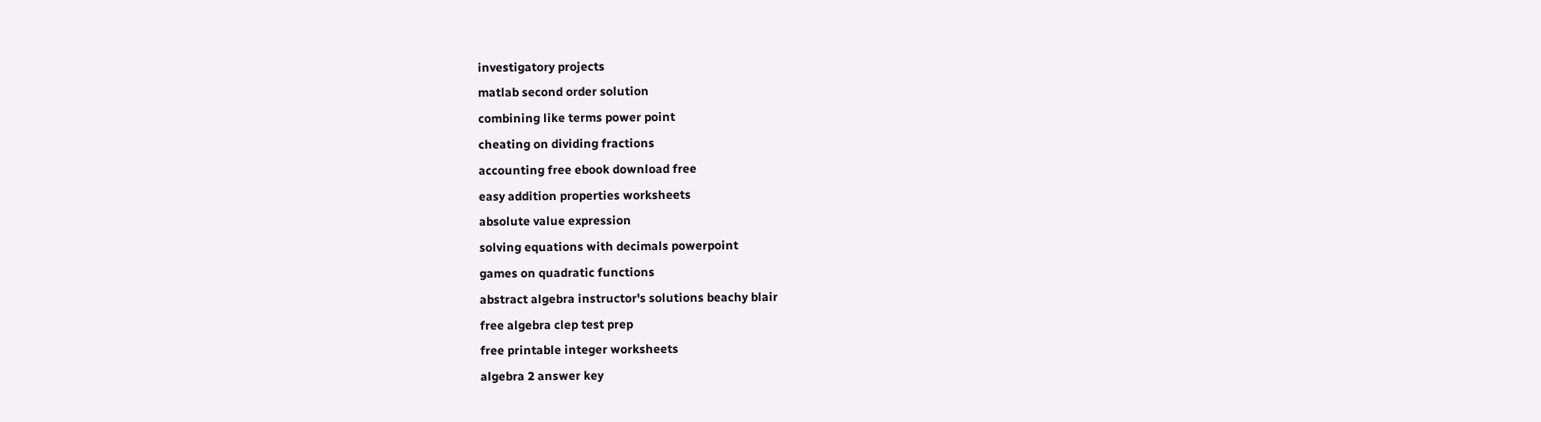investigatory projects
matlab second order solution
combining like terms power point
cheating on dividing fractions
accounting free ebook download free
easy addition properties worksheets
absolute value expression
solving equations with decimals powerpoint
games on quadratic functions
abstract algebra instructor's solutions beachy blair
free algebra clep test prep
free printable integer worksheets
algebra 2 answer key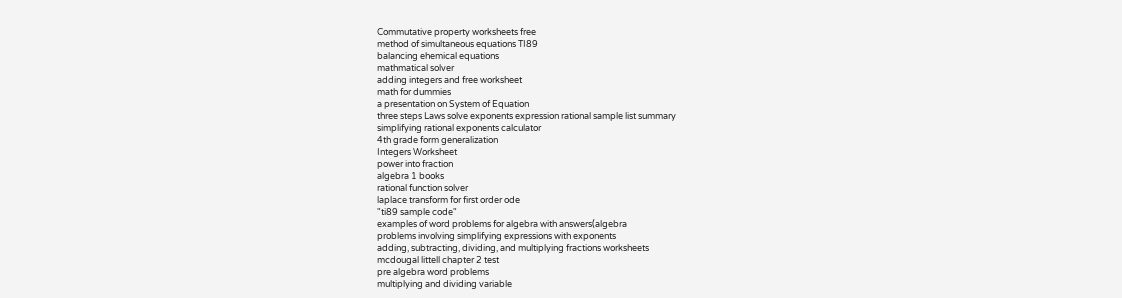Commutative property worksheets free
method of simultaneous equations TI89
balancing ehemical equations
mathmatical solver
adding integers and free worksheet
math for dummies
a presentation on System of Equation
three steps Laws solve exponents expression rational sample list summary
simplifying rational exponents calculator
4th grade form generalization
Integers Worksheet
power into fraction
algebra 1 books
rational function solver
laplace transform for first order ode
"ti89 sample code"
examples of word problems for algebra with answers(algebra
problems involving simplifying expressions with exponents
adding, subtracting, dividing, and multiplying fractions worksheets
mcdougal littell chapter 2 test
pre algebra word problems
multiplying and dividing variable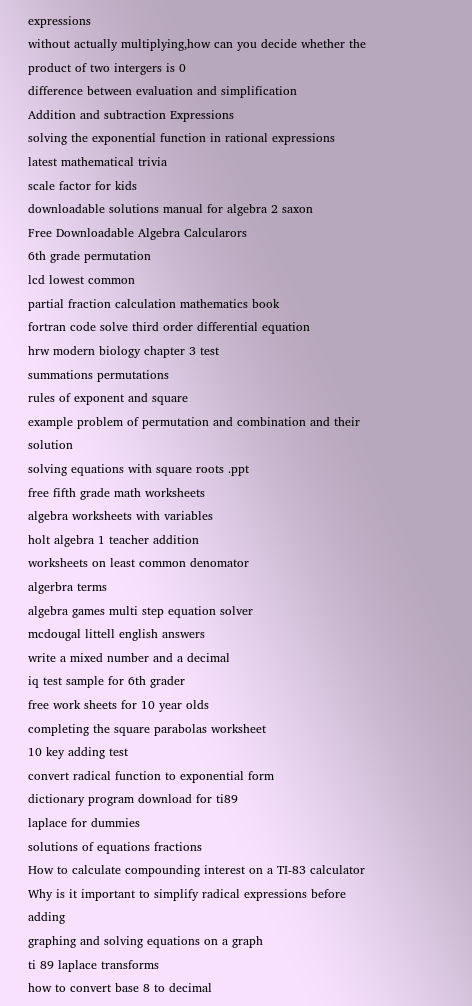expressions
without actually multiplying,how can you decide whether the product of two intergers is 0
difference between evaluation and simplification
Addition and subtraction Expressions
solving the exponential function in rational expressions
latest mathematical trivia
scale factor for kids
downloadable solutions manual for algebra 2 saxon
Free Downloadable Algebra Calcularors
6th grade permutation
lcd lowest common
partial fraction calculation mathematics book
fortran code solve third order differential equation
hrw modern biology chapter 3 test
summations permutations
rules of exponent and square
example problem of permutation and combination and their solution
solving equations with square roots .ppt
free fifth grade math worksheets
algebra worksheets with variables
holt algebra 1 teacher addition
worksheets on least common denomator
algerbra terms
algebra games multi step equation solver
mcdougal littell english answers
write a mixed number and a decimal
iq test sample for 6th grader
free work sheets for 10 year olds
completing the square parabolas worksheet
10 key adding test
convert radical function to exponential form
dictionary program download for ti89
laplace for dummies
solutions of equations fractions
How to calculate compounding interest on a TI-83 calculator
Why is it important to simplify radical expressions before adding
graphing and solving equations on a graph
ti 89 laplace transforms
how to convert base 8 to decimal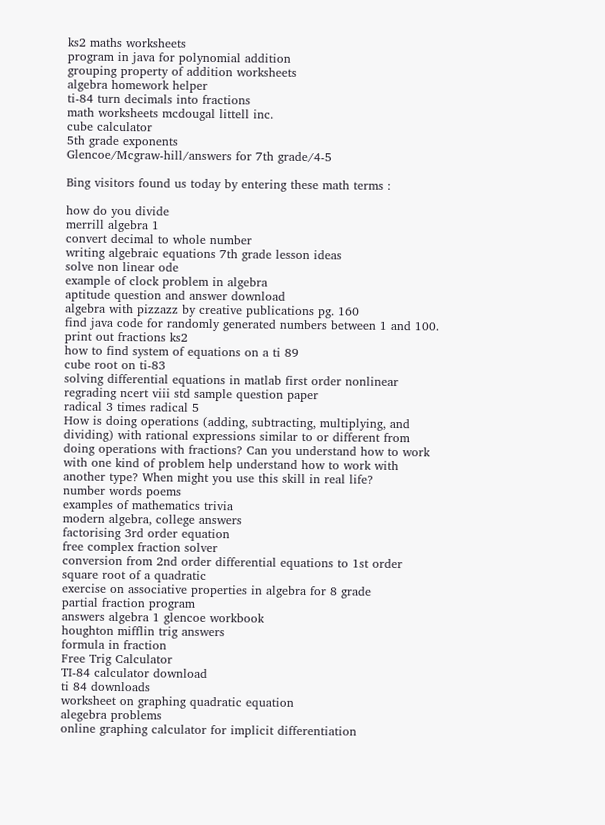ks2 maths worksheets
program in java for polynomial addition
grouping property of addition worksheets
algebra homework helper
ti-84 turn decimals into fractions
math worksheets mcdougal littell inc.
cube calculator
5th grade exponents
Glencoe/Mcgraw-hill/answers for 7th grade/4-5

Bing visitors found us today by entering these math terms :

how do you divide
merrill algebra 1
convert decimal to whole number
writing algebraic equations 7th grade lesson ideas
solve non linear ode
example of clock problem in algebra
aptitude question and answer download
algebra with pizzazz by creative publications pg. 160
find java code for randomly generated numbers between 1 and 100.
print out fractions ks2
how to find system of equations on a ti 89
cube root on ti-83
solving differential equations in matlab first order nonlinear
regrading ncert viii std sample question paper
radical 3 times radical 5
How is doing operations (adding, subtracting, multiplying, and dividing) with rational expressions similar to or different from doing operations with fractions? Can you understand how to work with one kind of problem help understand how to work with another type? When might you use this skill in real life?
number words poems
examples of mathematics trivia
modern algebra, college answers
factorising 3rd order equation
free complex fraction solver
conversion from 2nd order differential equations to 1st order
square root of a quadratic
exercise on associative properties in algebra for 8 grade
partial fraction program
answers algebra 1 glencoe workbook
houghton mifflin trig answers
formula in fraction
Free Trig Calculator
TI-84 calculator download
ti 84 downloads
worksheet on graphing quadratic equation
alegebra problems
online graphing calculator for implicit differentiation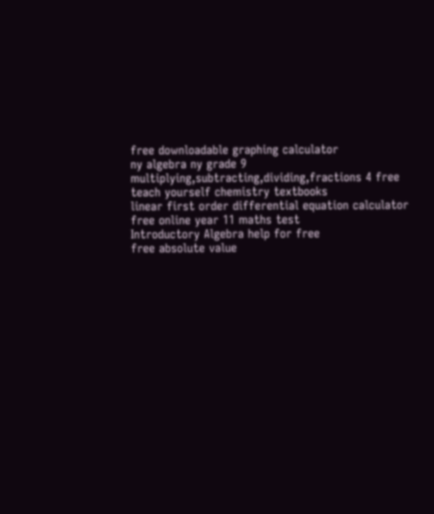free downloadable graphing calculator
ny algebra ny grade 9
multiplying,subtracting,dividing,fractions 4 free
teach yourself chemistry textbooks
linear first order differential equation calculator
free online year 11 maths test
Introductory Algebra help for free
free absolute value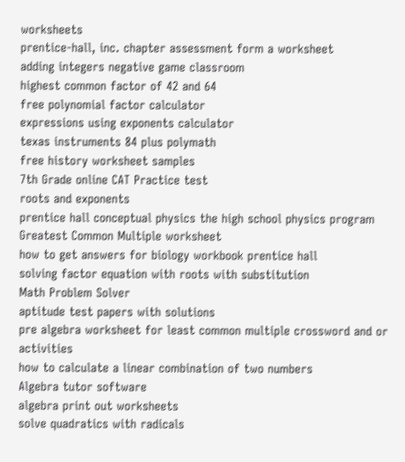worksheets
prentice-hall, inc. chapter assessment form a worksheet
adding integers negative game classroom
highest common factor of 42 and 64
free polynomial factor calculator
expressions using exponents calculator
texas instruments 84 plus polymath
free history worksheet samples
7th Grade online CAT Practice test
roots and exponents
prentice hall conceptual physics the high school physics program
Greatest Common Multiple worksheet
how to get answers for biology workbook prentice hall
solving factor equation with roots with substitution
Math Problem Solver
aptitude test papers with solutions
pre algebra worksheet for least common multiple crossword and or activities
how to calculate a linear combination of two numbers
Algebra tutor software
algebra print out worksheets
solve quadratics with radicals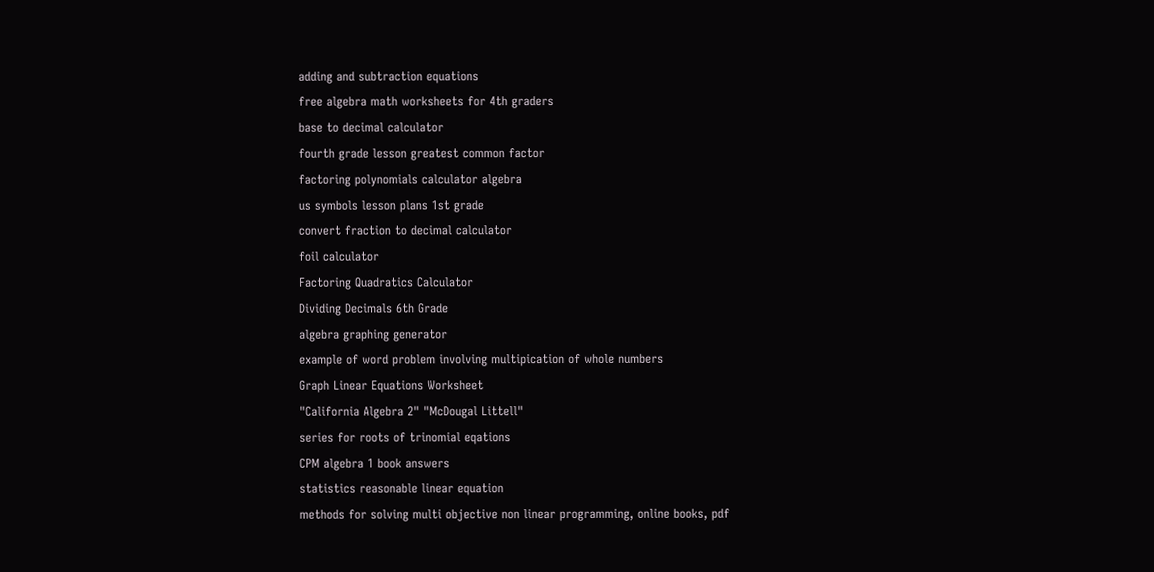adding and subtraction equations
free algebra math worksheets for 4th graders
base to decimal calculator
fourth grade lesson greatest common factor
factoring polynomials calculator algebra
us symbols lesson plans 1st grade
convert fraction to decimal calculator
foil calculator
Factoring Quadratics Calculator
Dividing Decimals 6th Grade
algebra graphing generator
example of word problem involving multipication of whole numbers
Graph Linear Equations Worksheet
"California Algebra 2" "McDougal Littell"
series for roots of trinomial eqations
CPM algebra 1 book answers
statistics reasonable linear equation
methods for solving multi objective non linear programming, online books, pdf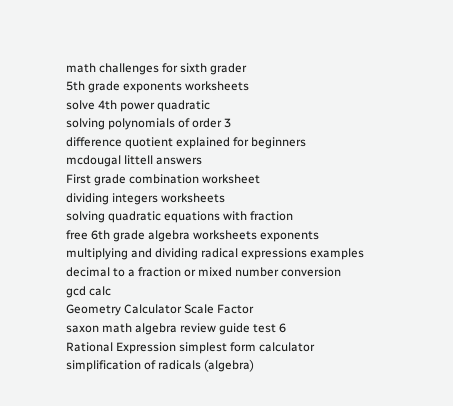math challenges for sixth grader
5th grade exponents worksheets
solve 4th power quadratic
solving polynomials of order 3
difference quotient explained for beginners
mcdougal littell answers
First grade combination worksheet
dividing integers worksheets
solving quadratic equations with fraction
free 6th grade algebra worksheets exponents
multiplying and dividing radical expressions examples
decimal to a fraction or mixed number conversion
gcd calc
Geometry Calculator Scale Factor
saxon math algebra review guide test 6
Rational Expression simplest form calculator
simplification of radicals (algebra)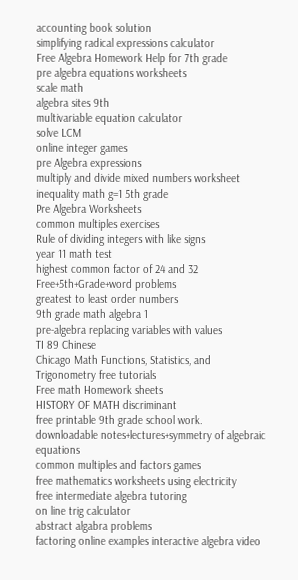accounting book solution
simplifying radical expressions calculator
Free Algebra Homework Help for 7th grade
pre algebra equations worksheets
scale math
algebra sites 9th
multivariable equation calculator
solve LCM
online integer games
pre Algebra expressions
multiply and divide mixed numbers worksheet
inequality math g=1 5th grade
Pre Algebra Worksheets
common multiples exercises
Rule of dividing integers with like signs
year 11 math test
highest common factor of 24 and 32
Free+5th+Grade+word problems
greatest to least order numbers
9th grade math algebra 1
pre-algebra replacing variables with values
TI 89 Chinese
Chicago Math Functions, Statistics, and Trigonometry free tutorials
Free math Homework sheets
HISTORY OF MATH discriminant
free printable 9th grade school work.
downloadable notes+lectures+symmetry of algebraic equations
common multiples and factors games
free mathematics worksheets using electricity
free intermediate algebra tutoring
on line trig calculator
abstract algabra problems
factoring online examples interactive algebra video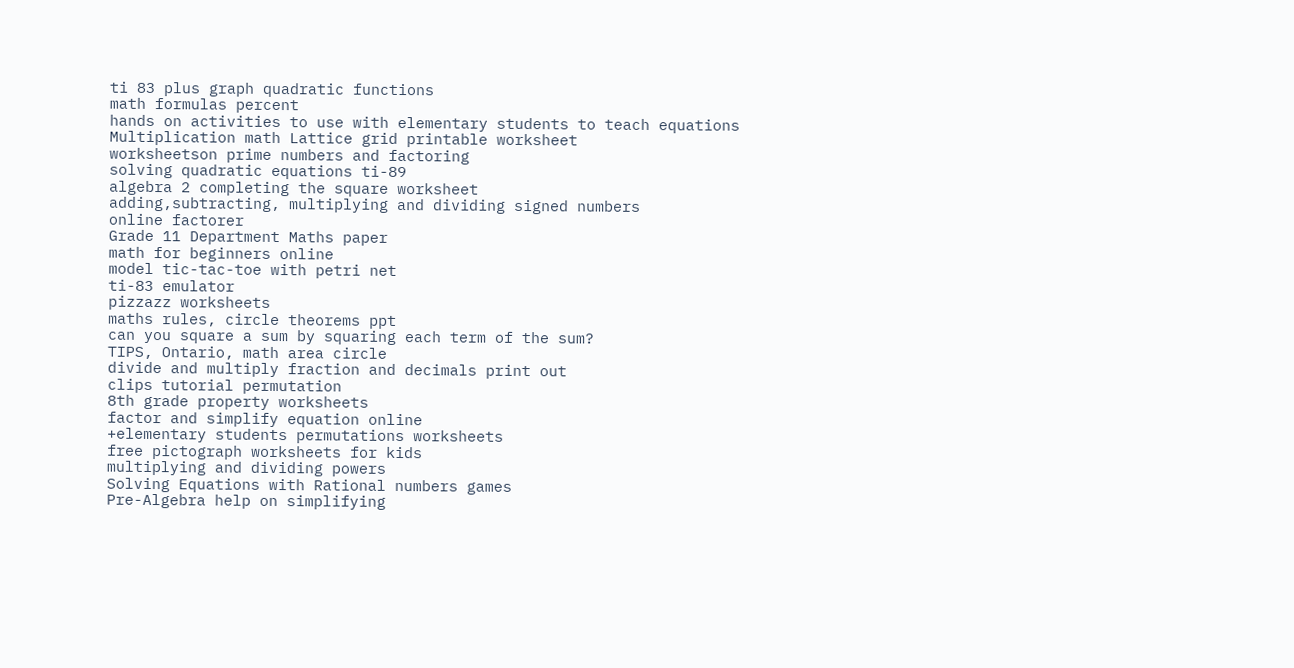ti 83 plus graph quadratic functions
math formulas percent
hands on activities to use with elementary students to teach equations
Multiplication math Lattice grid printable worksheet
worksheetson prime numbers and factoring
solving quadratic equations ti-89
algebra 2 completing the square worksheet
adding,subtracting, multiplying and dividing signed numbers
online factorer
Grade 11 Department Maths paper
math for beginners online
model tic-tac-toe with petri net
ti-83 emulator
pizzazz worksheets
maths rules, circle theorems ppt
can you square a sum by squaring each term of the sum?
TIPS, Ontario, math area circle
divide and multiply fraction and decimals print out
clips tutorial permutation
8th grade property worksheets
factor and simplify equation online
+elementary students permutations worksheets
free pictograph worksheets for kids
multiplying and dividing powers
Solving Equations with Rational numbers games
Pre-Algebra help on simplifying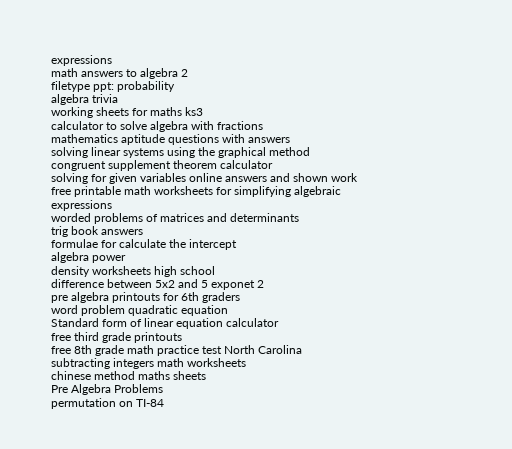expressions
math answers to algebra 2
filetype ppt: probability
algebra trivia
working sheets for maths ks3
calculator to solve algebra with fractions
mathematics aptitude questions with answers
solving linear systems using the graphical method
congruent supplement theorem calculator
solving for given variables online answers and shown work
free printable math worksheets for simplifying algebraic expressions
worded problems of matrices and determinants
trig book answers
formulae for calculate the intercept
algebra power
density worksheets high school
difference between 5x2 and 5 exponet 2
pre algebra printouts for 6th graders
word problem quadratic equation
Standard form of linear equation calculator
free third grade printouts
free 8th grade math practice test North Carolina
subtracting integers math worksheets
chinese method maths sheets
Pre Algebra Problems
permutation on TI-84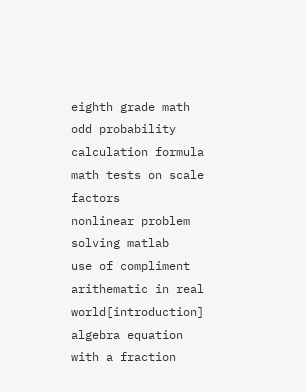eighth grade math odd probability calculation formula
math tests on scale factors
nonlinear problem solving matlab
use of compliment arithematic in real world[introduction]
algebra equation with a fraction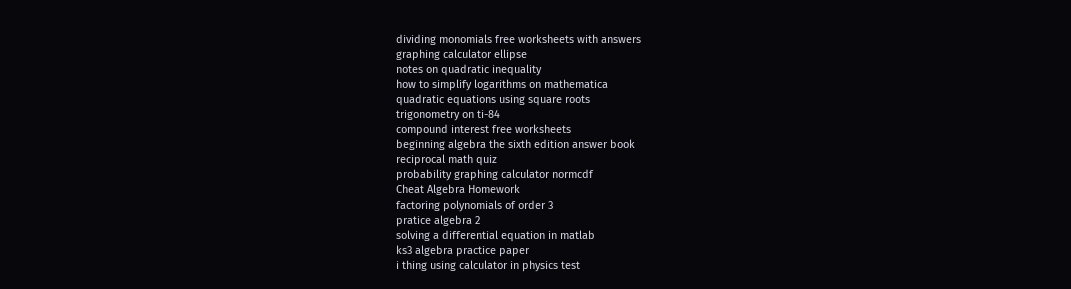dividing monomials free worksheets with answers
graphing calculator ellipse
notes on quadratic inequality
how to simplify logarithms on mathematica
quadratic equations using square roots
trigonometry on ti-84
compound interest free worksheets
beginning algebra the sixth edition answer book
reciprocal math quiz
probability graphing calculator normcdf
Cheat Algebra Homework
factoring polynomials of order 3
pratice algebra 2
solving a differential equation in matlab
ks3 algebra practice paper
i thing using calculator in physics test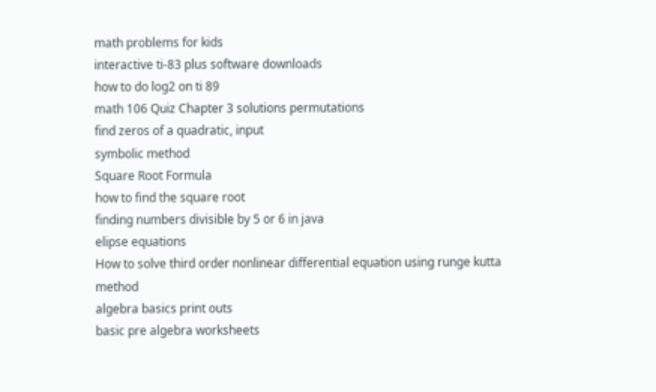math problems for kids
interactive ti-83 plus software downloads
how to do log2 on ti 89
math 106 Quiz Chapter 3 solutions permutations
find zeros of a quadratic, input
symbolic method
Square Root Formula
how to find the square root
finding numbers divisible by 5 or 6 in java
elipse equations
How to solve third order nonlinear differential equation using runge kutta method
algebra basics print outs
basic pre algebra worksheets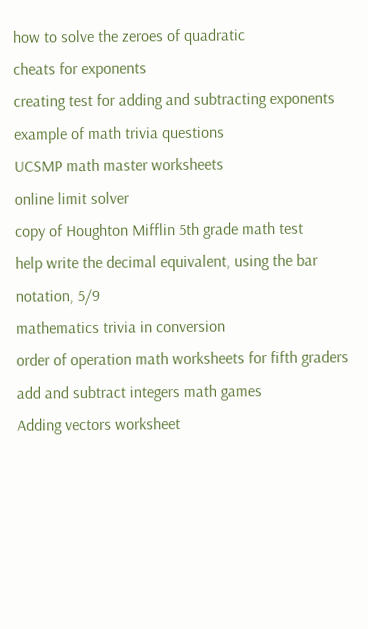how to solve the zeroes of quadratic
cheats for exponents
creating test for adding and subtracting exponents
example of math trivia questions
UCSMP math master worksheets
online limit solver
copy of Houghton Mifflin 5th grade math test
help write the decimal equivalent, using the bar notation, 5/9
mathematics trivia in conversion
order of operation math worksheets for fifth graders
add and subtract integers math games
Adding vectors worksheet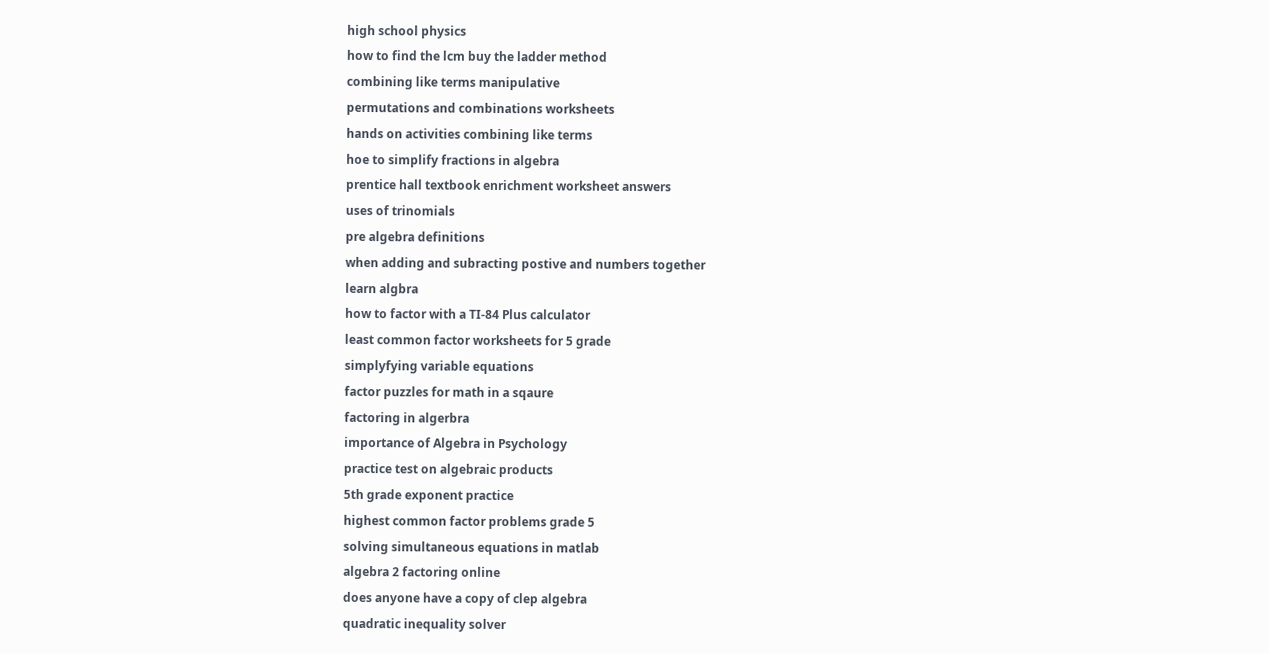high school physics
how to find the lcm buy the ladder method
combining like terms manipulative
permutations and combinations worksheets
hands on activities combining like terms
hoe to simplify fractions in algebra
prentice hall textbook enrichment worksheet answers
uses of trinomials
pre algebra definitions
when adding and subracting postive and numbers together
learn algbra
how to factor with a TI-84 Plus calculator
least common factor worksheets for 5 grade
simplyfying variable equations
factor puzzles for math in a sqaure
factoring in algerbra
importance of Algebra in Psychology
practice test on algebraic products
5th grade exponent practice
highest common factor problems grade 5
solving simultaneous equations in matlab
algebra 2 factoring online
does anyone have a copy of clep algebra
quadratic inequality solver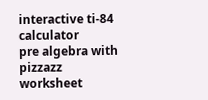interactive ti-84 calculator
pre algebra with pizzazz worksheet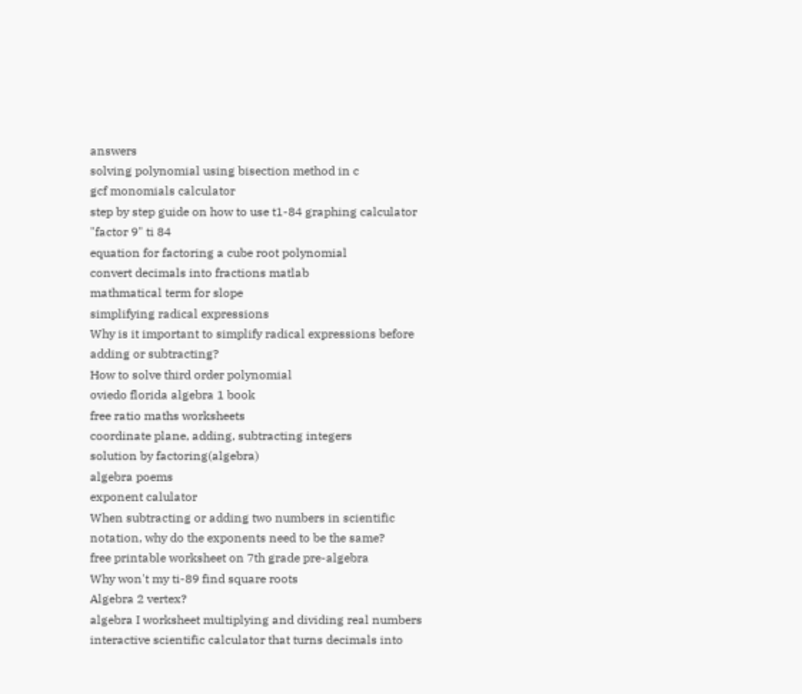answers
solving polynomial using bisection method in c
gcf monomials calculator
step by step guide on how to use t1-84 graphing calculator
"factor 9" ti 84
equation for factoring a cube root polynomial
convert decimals into fractions matlab
mathmatical term for slope
simplifying radical expressions
Why is it important to simplify radical expressions before adding or subtracting?
How to solve third order polynomial
oviedo florida algebra 1 book
free ratio maths worksheets
coordinate plane, adding, subtracting integers
solution by factoring(algebra)
algebra poems
exponent calulator
When subtracting or adding two numbers in scientific notation, why do the exponents need to be the same?
free printable worksheet on 7th grade pre-algebra
Why won't my ti-89 find square roots
Algebra 2 vertex?
algebra I worksheet multiplying and dividing real numbers
interactive scientific calculator that turns decimals into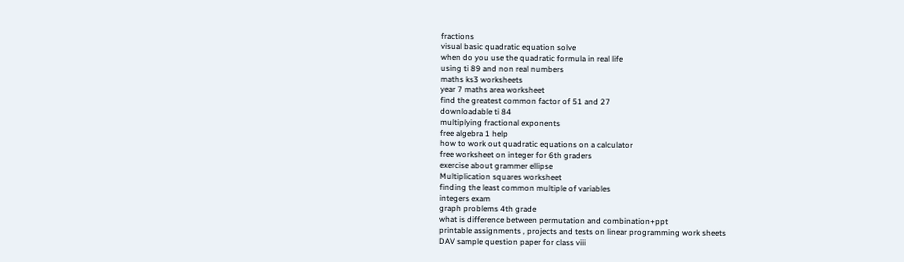fractions
visual basic quadratic equation solve
when do you use the quadratic formula in real life
using ti 89 and non real numbers
maths ks3 worksheets
year 7 maths area worksheet
find the greatest common factor of 51 and 27
downloadable ti 84
multiplying fractional exponents
free algebra 1 help
how to work out quadratic equations on a calculator
free worksheet on integer for 6th graders
exercise about grammer ellipse
Multiplication squares worksheet
finding the least common multiple of variables
integers exam
graph problems 4th grade
what is difference between permutation and combination+ppt
printable assignments , projects and tests on linear programming work sheets
DAV sample question paper for class viii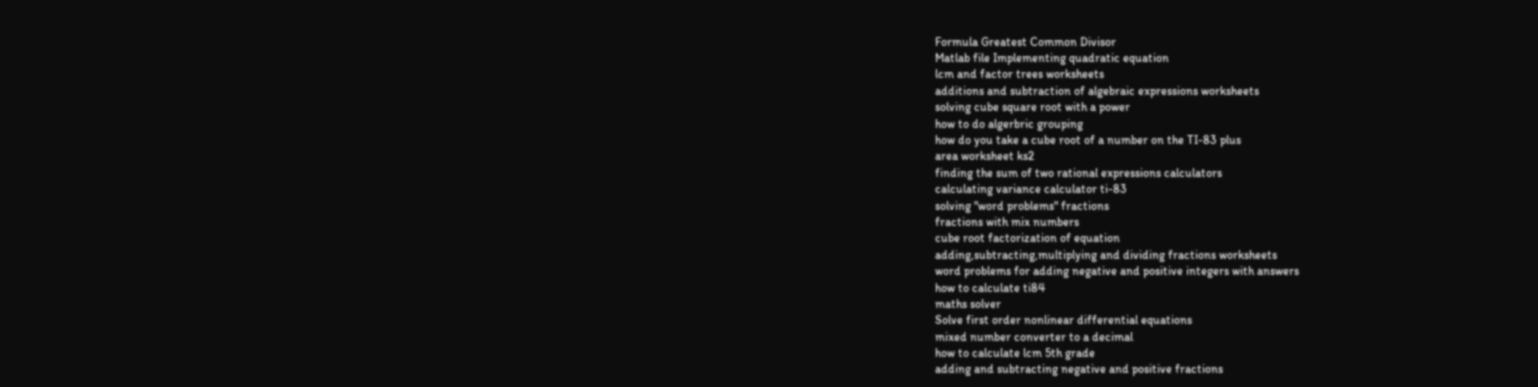Formula Greatest Common Divisor
Matlab file Implementing quadratic equation
lcm and factor trees worksheets
additions and subtraction of algebraic expressions worksheets
solving cube square root with a power
how to do algerbric grouping
how do you take a cube root of a number on the TI-83 plus
area worksheet ks2
finding the sum of two rational expressions calculators
calculating variance calculator ti-83
solving "word problems" fractions
fractions with mix numbers
cube root factorization of equation
adding,subtracting,multiplying and dividing fractions worksheets
word problems for adding negative and positive integers with answers
how to calculate ti84
maths solver
Solve first order nonlinear differential equations
mixed number converter to a decimal
how to calculate lcm 5th grade
adding and subtracting negative and positive fractions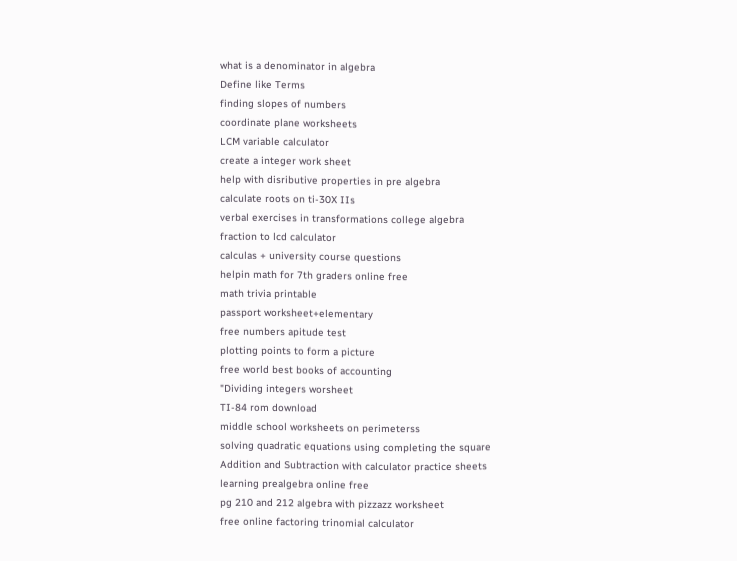what is a denominator in algebra
Define like Terms
finding slopes of numbers
coordinate plane worksheets
LCM variable calculator
create a integer work sheet
help with disributive properties in pre algebra
calculate roots on ti-30X IIs
verbal exercises in transformations college algebra
fraction to lcd calculator
calculas + university course questions
helpin math for 7th graders online free
math trivia printable
passport worksheet+elementary
free numbers apitude test
plotting points to form a picture
free world best books of accounting
"Dividing integers worsheet
TI-84 rom download
middle school worksheets on perimeterss
solving quadratic equations using completing the square
Addition and Subtraction with calculator practice sheets
learning prealgebra online free
pg 210 and 212 algebra with pizzazz worksheet
free online factoring trinomial calculator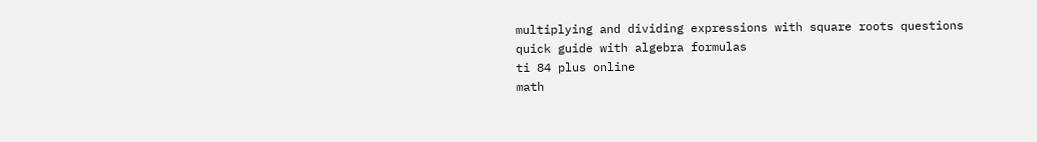multiplying and dividing expressions with square roots questions
quick guide with algebra formulas
ti 84 plus online
math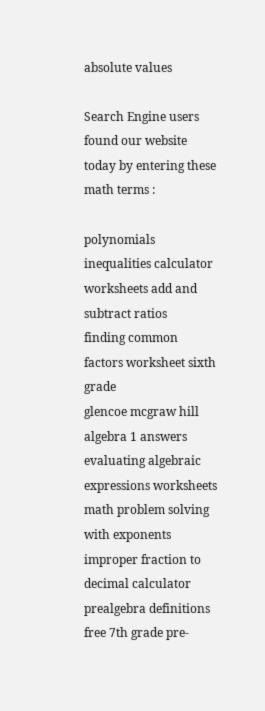absolute values

Search Engine users found our website today by entering these math terms :

polynomials inequalities calculator
worksheets add and subtract ratios
finding common factors worksheet sixth grade
glencoe mcgraw hill algebra 1 answers
evaluating algebraic expressions worksheets
math problem solving with exponents
improper fraction to decimal calculator
prealgebra definitions
free 7th grade pre-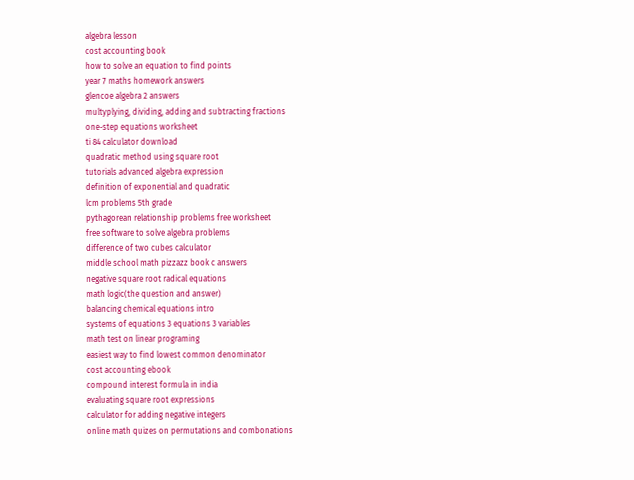algebra lesson
cost accounting book
how to solve an equation to find points
year 7 maths homework answers
glencoe algebra 2 answers
multyplying, dividing, adding and subtracting fractions
one-step equations worksheet
ti 84 calculator download
quadratic method using square root
tutorials advanced algebra expression
definition of exponential and quadratic
lcm problems 5th grade
pythagorean relationship problems free worksheet
free software to solve algebra problems
difference of two cubes calculator
middle school math pizzazz book c answers
negative square root radical equations
math logic(the question and answer)
balancing chemical equations intro
systems of equations 3 equations 3 variables
math test on linear programing
easiest way to find lowest common denominator
cost accounting ebook
compound interest formula in india
evaluating square root expressions
calculator for adding negative integers
online math quizes on permutations and combonations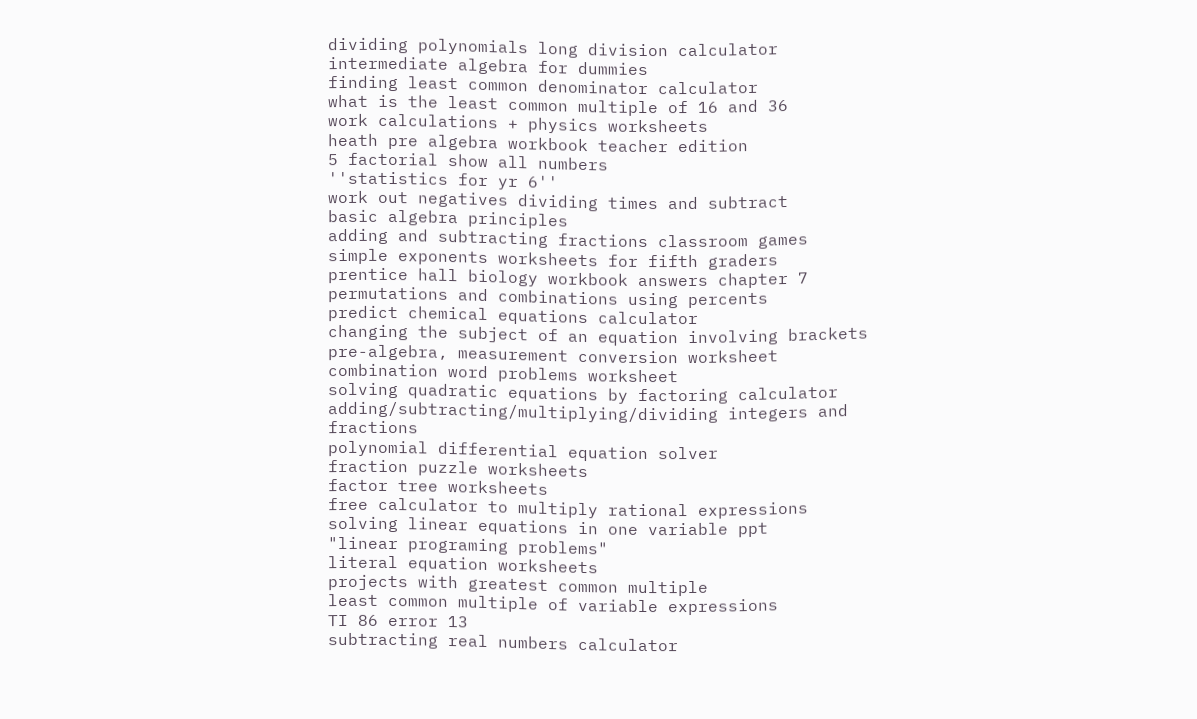dividing polynomials long division calculator
intermediate algebra for dummies
finding least common denominator calculator
what is the least common multiple of 16 and 36
work calculations + physics worksheets
heath pre algebra workbook teacher edition
5 factorial show all numbers
''statistics for yr 6''
work out negatives dividing times and subtract
basic algebra principles
adding and subtracting fractions classroom games
simple exponents worksheets for fifth graders
prentice hall biology workbook answers chapter 7
permutations and combinations using percents
predict chemical equations calculator
changing the subject of an equation involving brackets
pre-algebra, measurement conversion worksheet
combination word problems worksheet
solving quadratic equations by factoring calculator
adding/subtracting/multiplying/dividing integers and fractions
polynomial differential equation solver
fraction puzzle worksheets
factor tree worksheets
free calculator to multiply rational expressions
solving linear equations in one variable ppt
"linear programing problems"
literal equation worksheets
projects with greatest common multiple
least common multiple of variable expressions
TI 86 error 13
subtracting real numbers calculator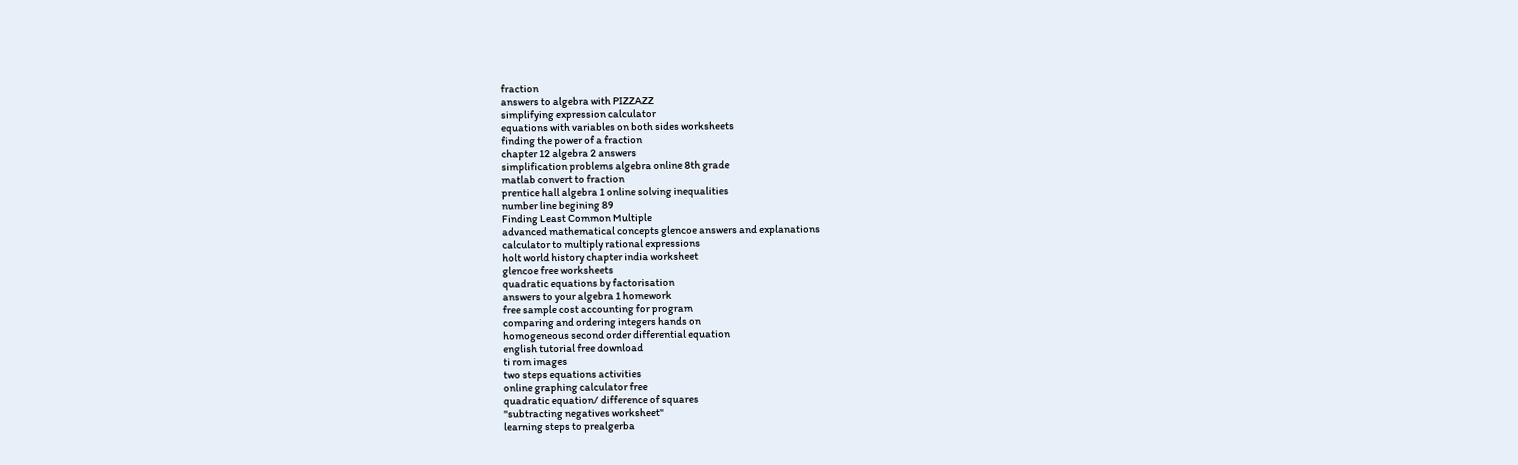fraction
answers to algebra with PIZZAZZ
simplifying expression calculator
equations with variables on both sides worksheets
finding the power of a fraction
chapter 12 algebra 2 answers
simplification problems algebra online 8th grade
matlab convert to fraction
prentice hall algebra 1 online solving inequalities
number line begining 89
Finding Least Common Multiple
advanced mathematical concepts glencoe answers and explanations
calculator to multiply rational expressions
holt world history chapter india worksheet
glencoe free worksheets
quadratic equations by factorisation
answers to your algebra 1 homework
free sample cost accounting for program
comparing and ordering integers hands on
homogeneous second order differential equation
english tutorial free download
ti rom images
two steps equations activities
online graphing calculator free
quadratic equation/ difference of squares
"subtracting negatives worksheet"
learning steps to prealgerba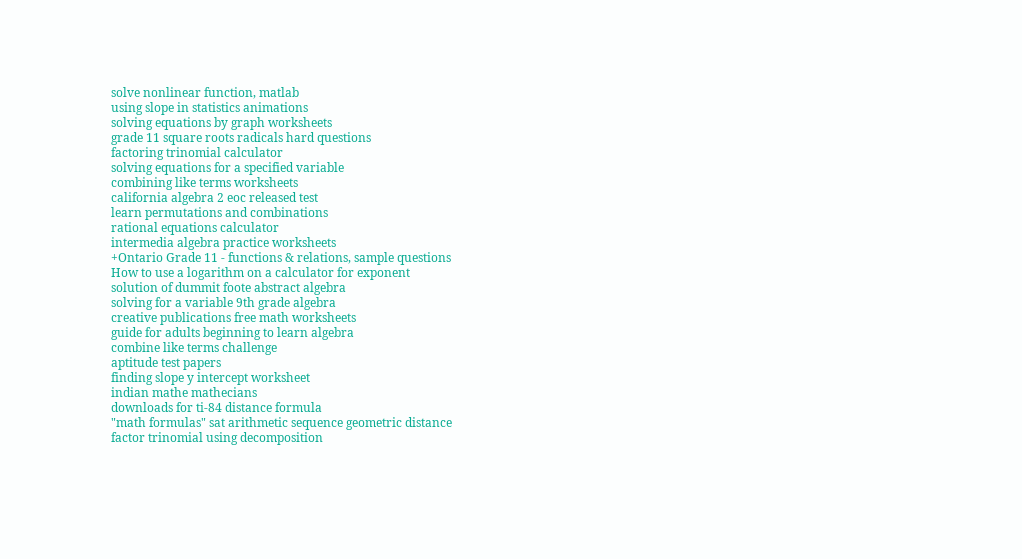solve nonlinear function, matlab
using slope in statistics animations
solving equations by graph worksheets
grade 11 square roots radicals hard questions
factoring trinomial calculator
solving equations for a specified variable
combining like terms worksheets
california algebra 2 eoc released test
learn permutations and combinations
rational equations calculator
intermedia algebra practice worksheets
+Ontario Grade 11 - functions & relations, sample questions
How to use a logarithm on a calculator for exponent
solution of dummit foote abstract algebra
solving for a variable 9th grade algebra
creative publications free math worksheets
guide for adults beginning to learn algebra
combine like terms challenge
aptitude test papers
finding slope y intercept worksheet
indian mathe mathecians
downloads for ti-84 distance formula
"math formulas" sat arithmetic sequence geometric distance
factor trinomial using decomposition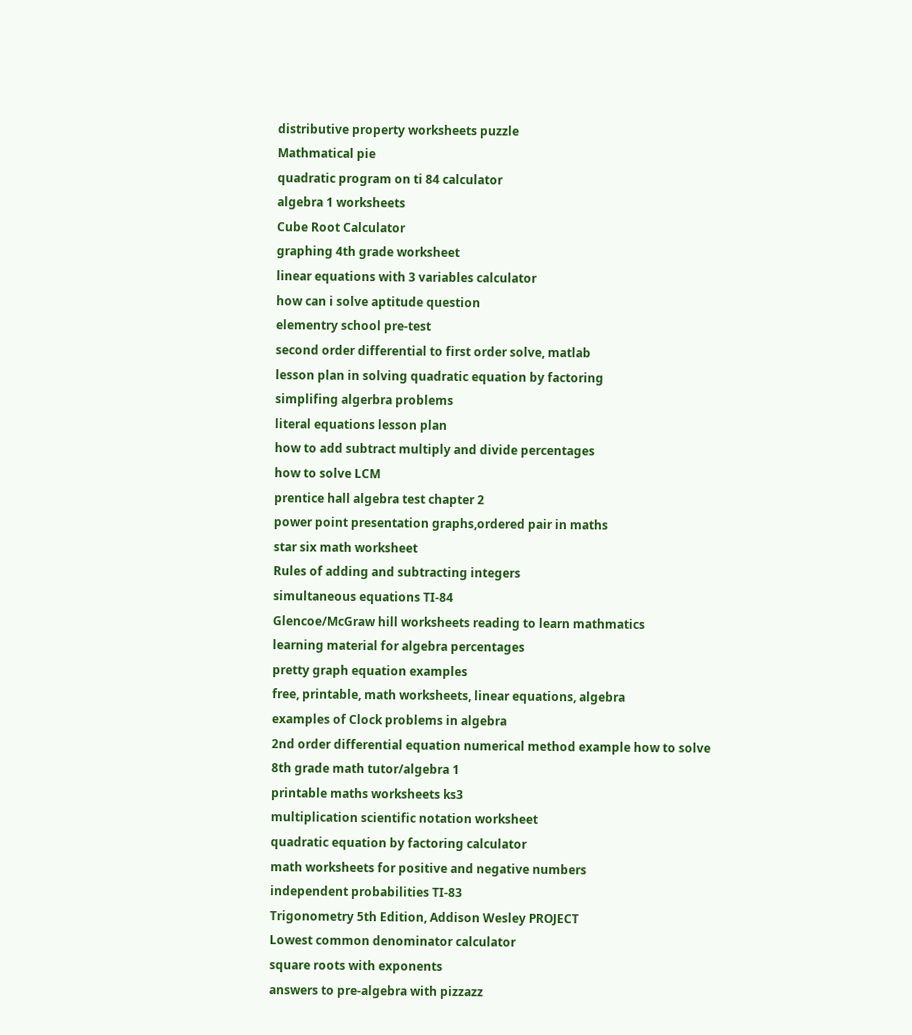distributive property worksheets puzzle
Mathmatical pie
quadratic program on ti 84 calculator
algebra 1 worksheets
Cube Root Calculator
graphing 4th grade worksheet
linear equations with 3 variables calculator
how can i solve aptitude question
elementry school pre-test
second order differential to first order solve, matlab
lesson plan in solving quadratic equation by factoring
simplifing algerbra problems
literal equations lesson plan
how to add subtract multiply and divide percentages
how to solve LCM
prentice hall algebra test chapter 2
power point presentation graphs,ordered pair in maths
star six math worksheet
Rules of adding and subtracting integers
simultaneous equations TI-84
Glencoe/McGraw hill worksheets reading to learn mathmatics
learning material for algebra percentages
pretty graph equation examples
free, printable, math worksheets, linear equations, algebra
examples of Clock problems in algebra
2nd order differential equation numerical method example how to solve
8th grade math tutor/algebra 1
printable maths worksheets ks3
multiplication scientific notation worksheet
quadratic equation by factoring calculator
math worksheets for positive and negative numbers
independent probabilities TI-83
Trigonometry 5th Edition, Addison Wesley PROJECT
Lowest common denominator calculator
square roots with exponents
answers to pre-algebra with pizzazz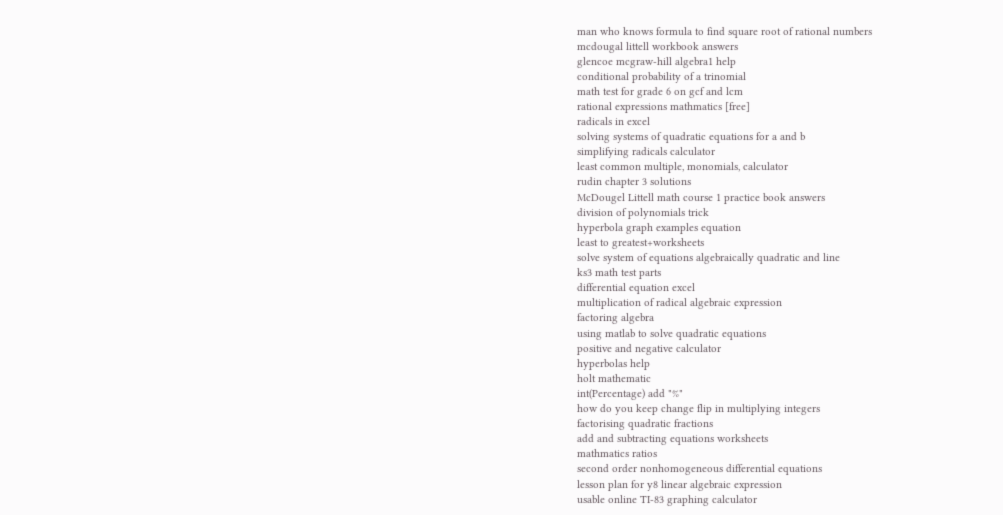man who knows formula to find square root of rational numbers
mcdougal littell workbook answers
glencoe mcgraw-hill algebra1 help
conditional probability of a trinomial
math test for grade 6 on gcf and lcm
rational expressions mathmatics [free]
radicals in excel
solving systems of quadratic equations for a and b
simplifying radicals calculator
least common multiple, monomials, calculator
rudin chapter 3 solutions
McDougel Littell math course 1 practice book answers
division of polynomials trick
hyperbola graph examples equation
least to greatest+worksheets
solve system of equations algebraically quadratic and line
ks3 math test parts
differential equation excel
multiplication of radical algebraic expression
factoring algebra
using matlab to solve quadratic equations
positive and negative calculator
hyperbolas help
holt mathematic
int(Percentage) add "%"
how do you keep change flip in multiplying integers
factorising quadratic fractions
add and subtracting equations worksheets
mathmatics ratios
second order nonhomogeneous differential equations
lesson plan for y8 linear algebraic expression
usable online TI-83 graphing calculator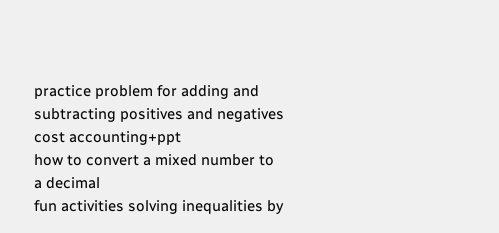practice problem for adding and subtracting positives and negatives
cost accounting+ppt
how to convert a mixed number to a decimal
fun activities solving inequalities by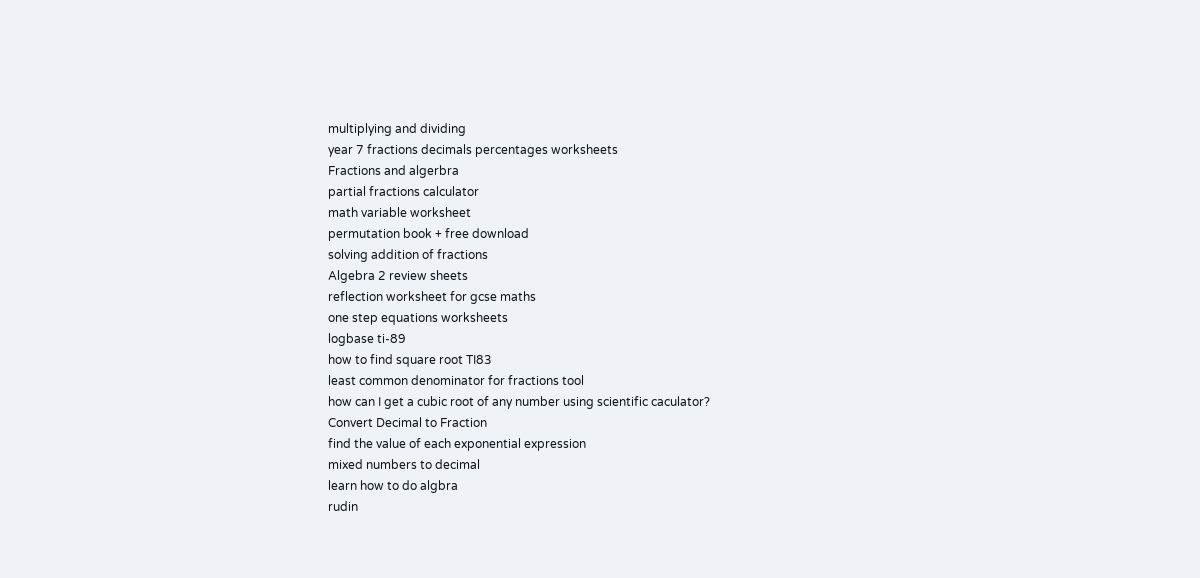multiplying and dividing
year 7 fractions decimals percentages worksheets
Fractions and algerbra
partial fractions calculator
math variable worksheet
permutation book + free download
solving addition of fractions
Algebra 2 review sheets
reflection worksheet for gcse maths
one step equations worksheets
logbase ti-89
how to find square root TI83
least common denominator for fractions tool
how can I get a cubic root of any number using scientific caculator?
Convert Decimal to Fraction
find the value of each exponential expression
mixed numbers to decimal
learn how to do algbra
rudin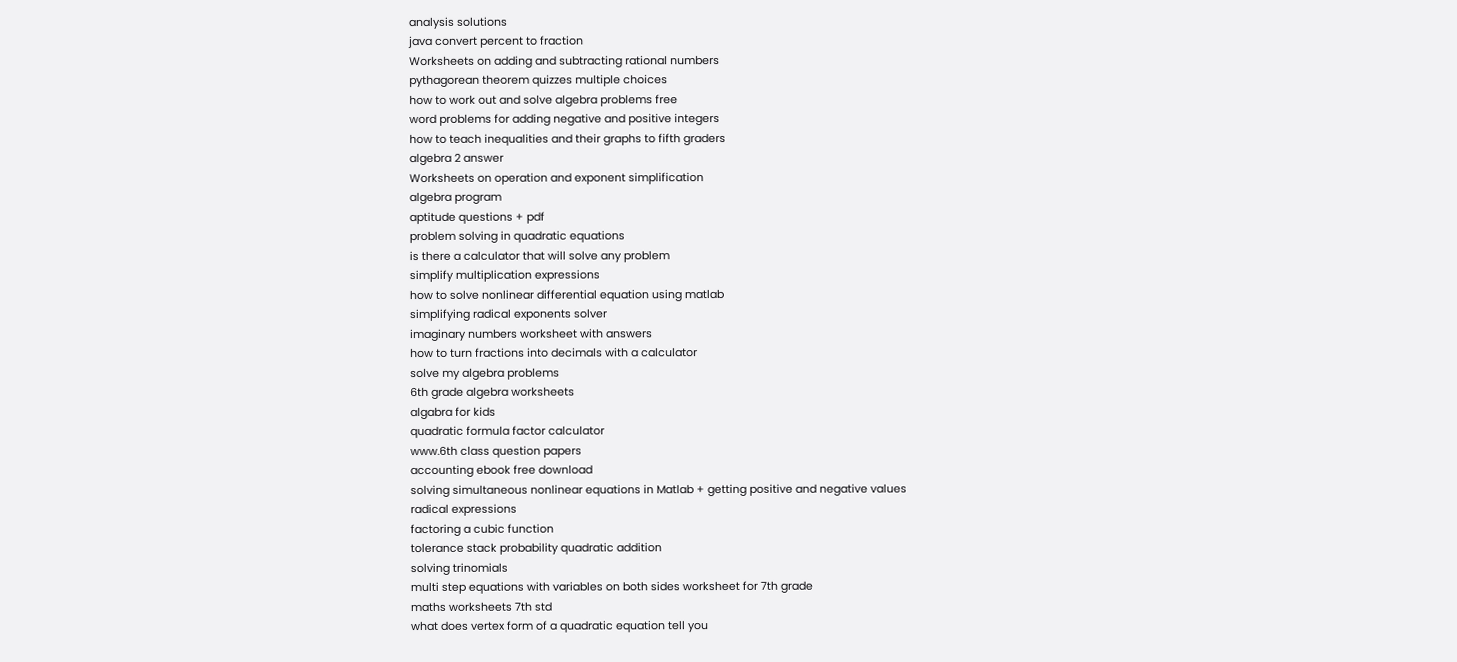analysis solutions
java convert percent to fraction
Worksheets on adding and subtracting rational numbers
pythagorean theorem quizzes multiple choices
how to work out and solve algebra problems free
word problems for adding negative and positive integers
how to teach inequalities and their graphs to fifth graders
algebra 2 answer
Worksheets on operation and exponent simplification
algebra program
aptitude questions + pdf
problem solving in quadratic equations
is there a calculator that will solve any problem
simplify multiplication expressions
how to solve nonlinear differential equation using matlab
simplifying radical exponents solver
imaginary numbers worksheet with answers
how to turn fractions into decimals with a calculator
solve my algebra problems
6th grade algebra worksheets
algabra for kids
quadratic formula factor calculator
www.6th class question papers
accounting ebook free download
solving simultaneous nonlinear equations in Matlab + getting positive and negative values
radical expressions
factoring a cubic function
tolerance stack probability quadratic addition
solving trinomials
multi step equations with variables on both sides worksheet for 7th grade
maths worksheets 7th std
what does vertex form of a quadratic equation tell you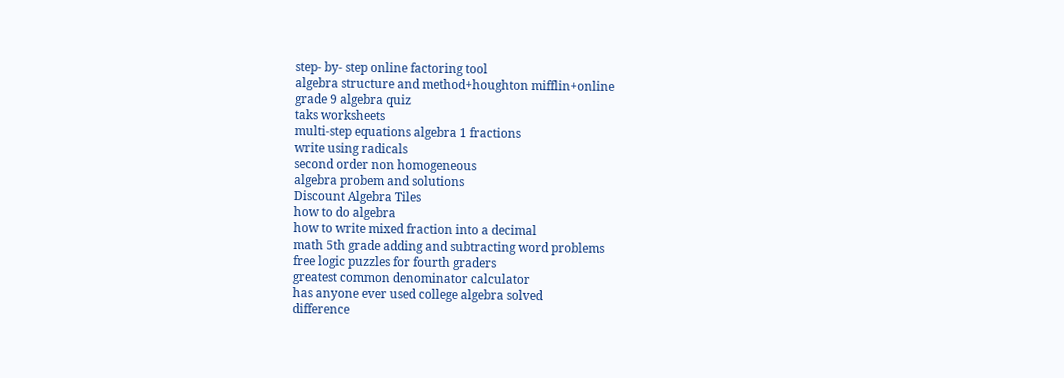step- by- step online factoring tool
algebra structure and method+houghton mifflin+online
grade 9 algebra quiz
taks worksheets
multi-step equations algebra 1 fractions
write using radicals
second order non homogeneous
algebra probem and solutions
Discount Algebra Tiles
how to do algebra
how to write mixed fraction into a decimal
math 5th grade adding and subtracting word problems
free logic puzzles for fourth graders
greatest common denominator calculator
has anyone ever used college algebra solved
difference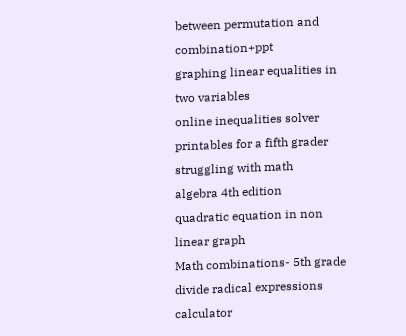between permutation and combination+ppt
graphing linear equalities in two variables
online inequalities solver
printables for a fifth grader struggling with math
algebra 4th edition
quadratic equation in non linear graph
Math combinations- 5th grade
divide radical expressions calculator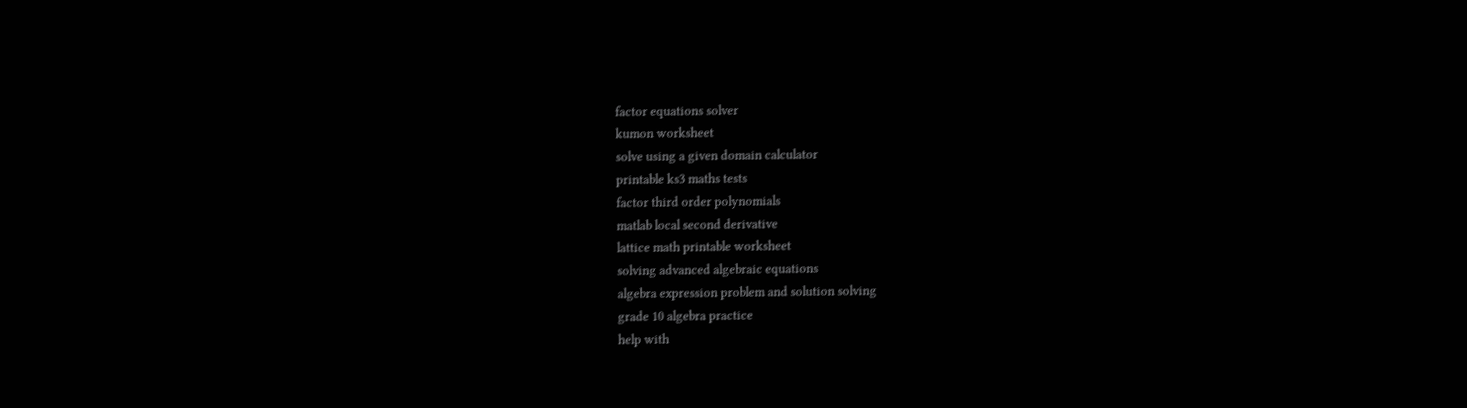factor equations solver
kumon worksheet
solve using a given domain calculator
printable ks3 maths tests
factor third order polynomials
matlab local second derivative
lattice math printable worksheet
solving advanced algebraic equations
algebra expression problem and solution solving
grade 10 algebra practice
help with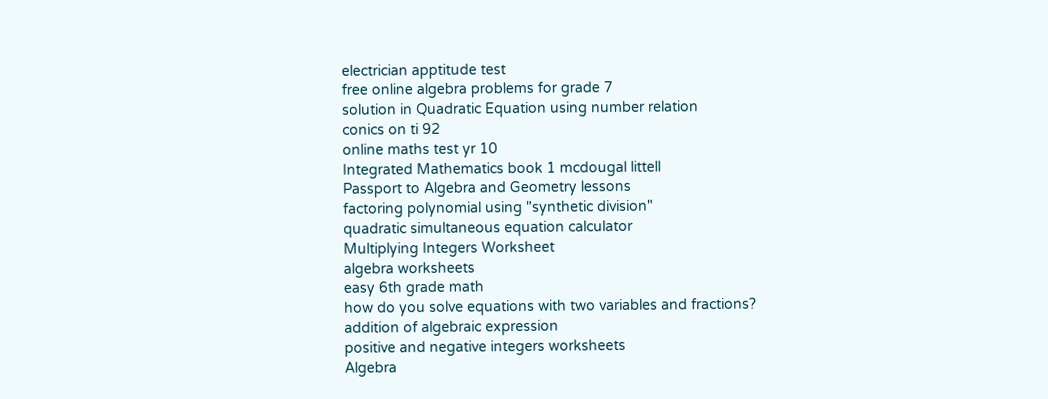electrician apptitude test
free online algebra problems for grade 7
solution in Quadratic Equation using number relation
conics on ti 92
online maths test yr 10
Integrated Mathematics book 1 mcdougal littell
Passport to Algebra and Geometry lessons
factoring polynomial using "synthetic division"
quadratic simultaneous equation calculator
Multiplying Integers Worksheet
algebra worksheets
easy 6th grade math
how do you solve equations with two variables and fractions?
addition of algebraic expression
positive and negative integers worksheets
Algebra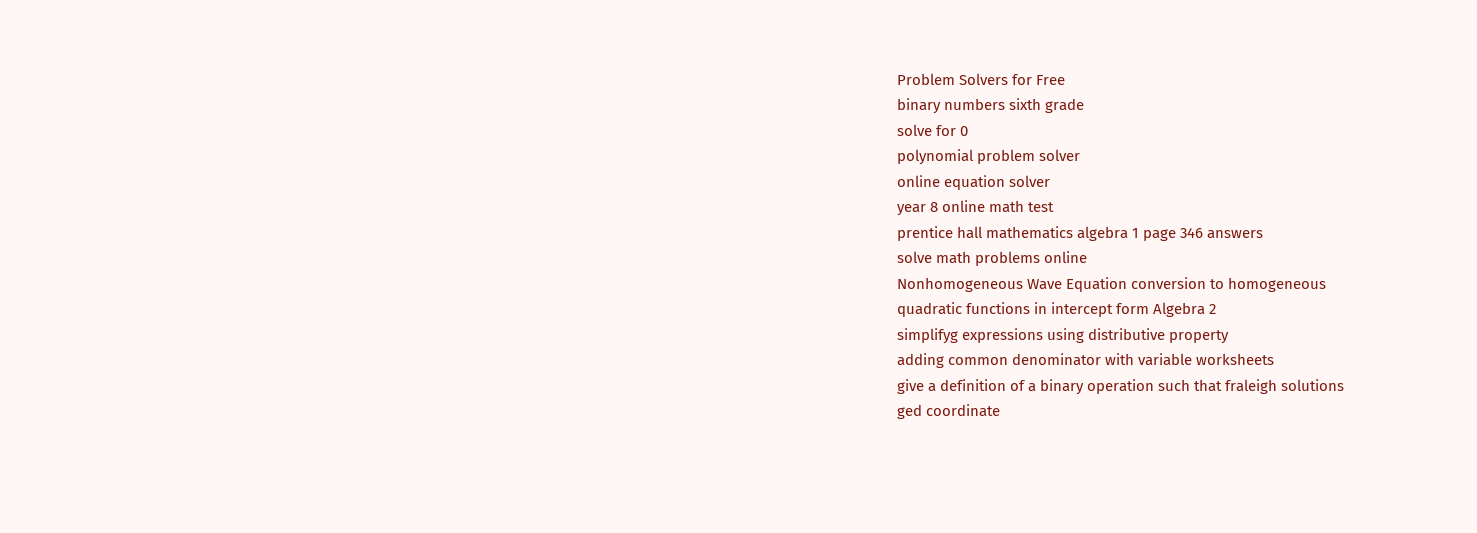Problem Solvers for Free
binary numbers sixth grade
solve for 0
polynomial problem solver
online equation solver
year 8 online math test
prentice hall mathematics algebra 1 page 346 answers
solve math problems online
Nonhomogeneous Wave Equation conversion to homogeneous
quadratic functions in intercept form Algebra 2
simplifyg expressions using distributive property
adding common denominator with variable worksheets
give a definition of a binary operation such that fraleigh solutions
ged coordinate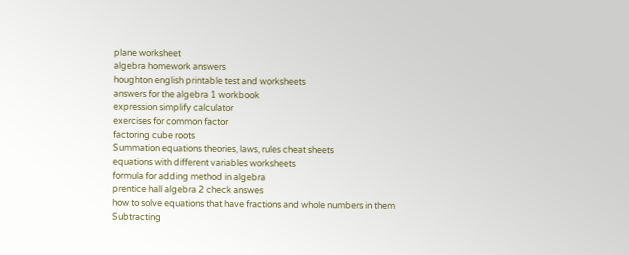plane worksheet
algebra homework answers
houghton english printable test and worksheets
answers for the algebra 1 workbook
expression simplify calculator
exercises for common factor
factoring cube roots
Summation equations theories, laws, rules cheat sheets
equations with different variables worksheets
formula for adding method in algebra
prentice hall algebra 2 check answes
how to solve equations that have fractions and whole numbers in them
Subtracting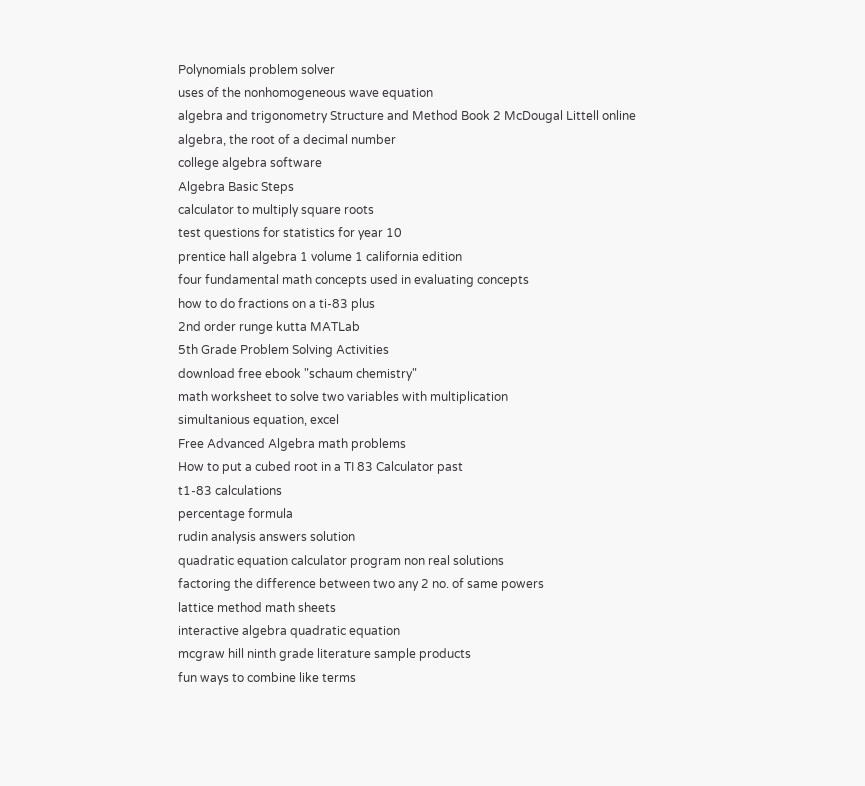Polynomials problem solver
uses of the nonhomogeneous wave equation
algebra and trigonometry Structure and Method Book 2 McDougal Littell online
algebra, the root of a decimal number
college algebra software
Algebra Basic Steps
calculator to multiply square roots
test questions for statistics for year 10
prentice hall algebra 1 volume 1 california edition
four fundamental math concepts used in evaluating concepts
how to do fractions on a ti-83 plus
2nd order runge kutta MATLab
5th Grade Problem Solving Activities
download free ebook "schaum chemistry"
math worksheet to solve two variables with multiplication
simultanious equation, excel
Free Advanced Algebra math problems
How to put a cubed root in a TI 83 Calculator past
t1-83 calculations
percentage formula
rudin analysis answers solution
quadratic equation calculator program non real solutions
factoring the difference between two any 2 no. of same powers
lattice method math sheets
interactive algebra quadratic equation
mcgraw hill ninth grade literature sample products
fun ways to combine like terms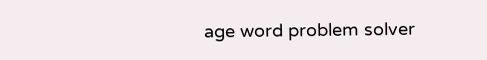age word problem solver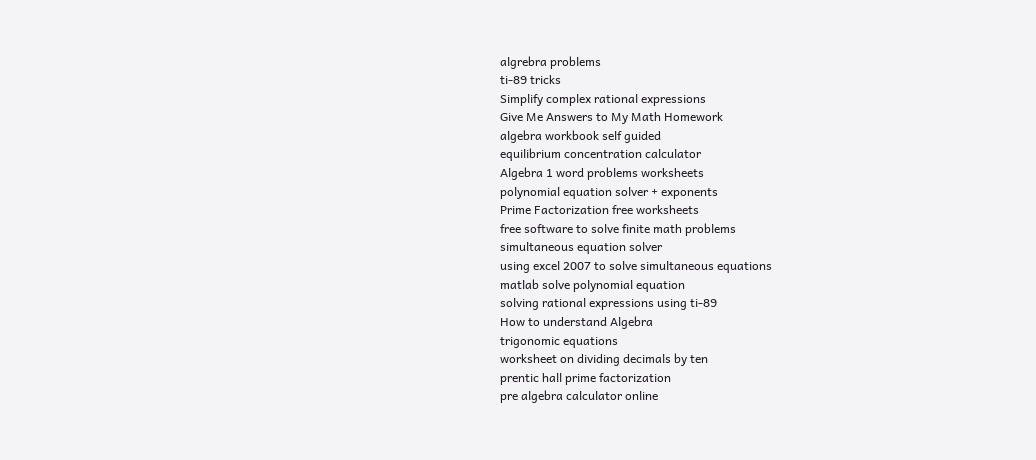algrebra problems
ti-89 tricks
Simplify complex rational expressions
Give Me Answers to My Math Homework
algebra workbook self guided
equilibrium concentration calculator
Algebra 1 word problems worksheets
polynomial equation solver + exponents
Prime Factorization free worksheets
free software to solve finite math problems
simultaneous equation solver
using excel 2007 to solve simultaneous equations
matlab solve polynomial equation
solving rational expressions using ti-89
How to understand Algebra
trigonomic equations
worksheet on dividing decimals by ten
prentic hall prime factorization
pre algebra calculator online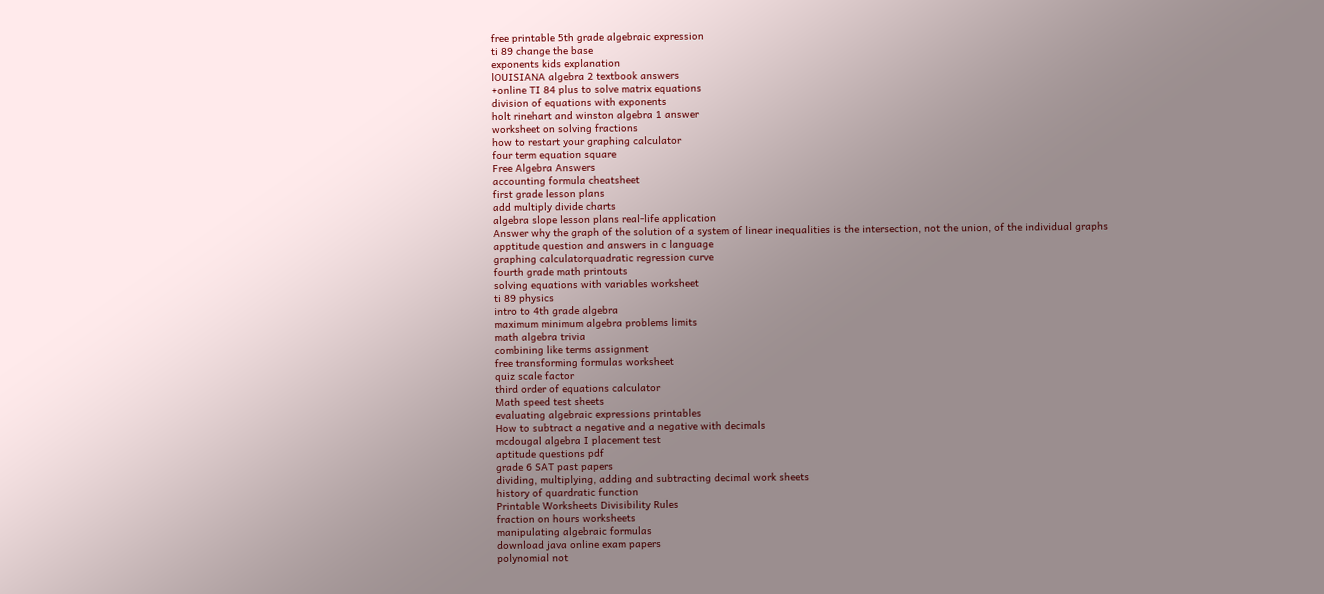free printable 5th grade algebraic expression
ti 89 change the base
exponents kids explanation
lOUISIANA algebra 2 textbook answers
+online TI 84 plus to solve matrix equations
division of equations with exponents
holt rinehart and winston algebra 1 answer
worksheet on solving fractions
how to restart your graphing calculator
four term equation square
Free Algebra Answers
accounting formula cheatsheet
first grade lesson plans
add multiply divide charts
algebra slope lesson plans real-life application
Answer why the graph of the solution of a system of linear inequalities is the intersection, not the union, of the individual graphs
apptitude question and answers in c language
graphing calculatorquadratic regression curve
fourth grade math printouts
solving equations with variables worksheet
ti 89 physics
intro to 4th grade algebra
maximum minimum algebra problems limits
math algebra trivia
combining like terms assignment
free transforming formulas worksheet
quiz scale factor
third order of equations calculator
Math speed test sheets
evaluating algebraic expressions printables
How to subtract a negative and a negative with decimals
mcdougal algebra I placement test
aptitude questions pdf
grade 6 SAT past papers
dividing, multiplying, adding and subtracting decimal work sheets
history of quardratic function
Printable Worksheets Divisibility Rules
fraction on hours worksheets
manipulating algebraic formulas
download java online exam papers
polynomial not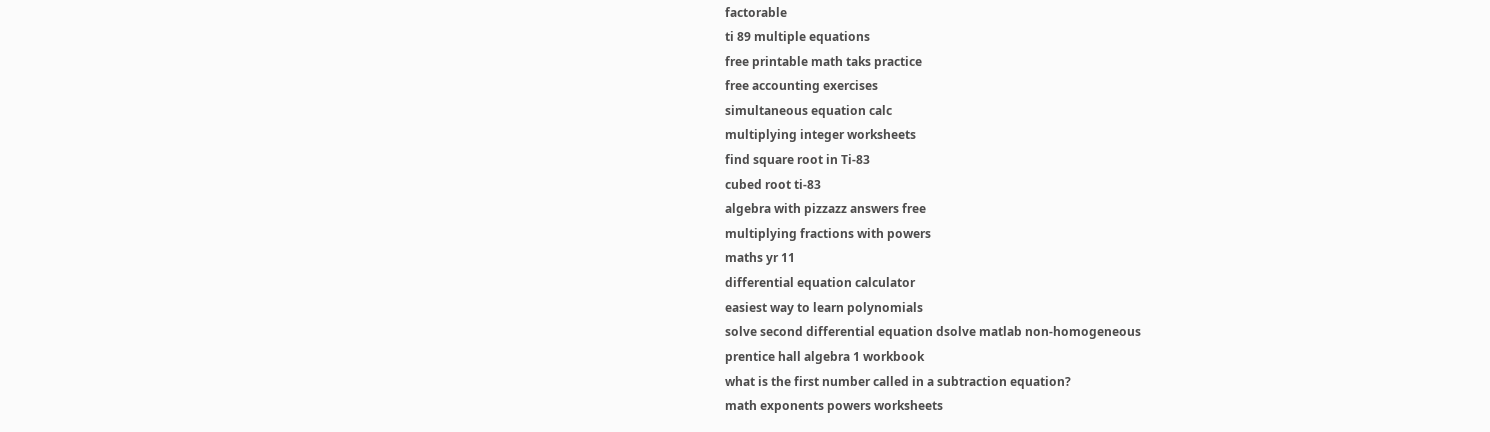factorable
ti 89 multiple equations
free printable math taks practice
free accounting exercises
simultaneous equation calc
multiplying integer worksheets
find square root in Ti-83
cubed root ti-83
algebra with pizzazz answers free
multiplying fractions with powers
maths yr 11
differential equation calculator
easiest way to learn polynomials
solve second differential equation dsolve matlab non-homogeneous
prentice hall algebra 1 workbook
what is the first number called in a subtraction equation?
math exponents powers worksheets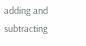adding and subtracting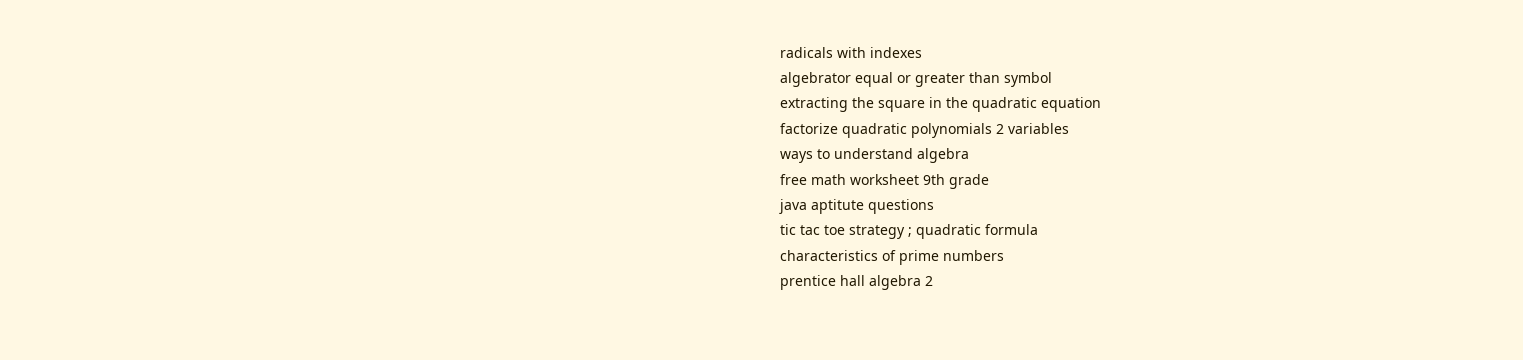radicals with indexes
algebrator equal or greater than symbol
extracting the square in the quadratic equation
factorize quadratic polynomials 2 variables
ways to understand algebra
free math worksheet 9th grade
java aptitute questions
tic tac toe strategy ; quadratic formula
characteristics of prime numbers
prentice hall algebra 2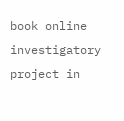book online
investigatory project in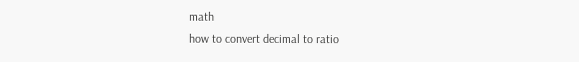math
how to convert decimal to ratio